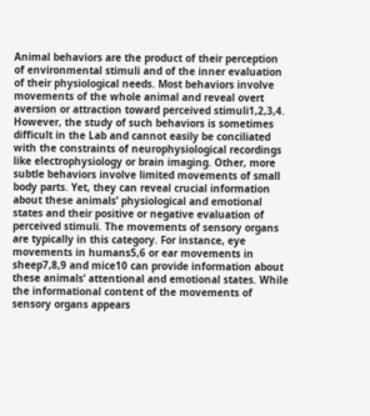Animal behaviors are the product of their perception of environmental stimuli and of the inner evaluation of their physiological needs. Most behaviors involve movements of the whole animal and reveal overt aversion or attraction toward perceived stimuli1,2,3,4. However, the study of such behaviors is sometimes difficult in the Lab and cannot easily be conciliated with the constraints of neurophysiological recordings like electrophysiology or brain imaging. Other, more subtle behaviors involve limited movements of small body parts. Yet, they can reveal crucial information about these animals’ physiological and emotional states and their positive or negative evaluation of perceived stimuli. The movements of sensory organs are typically in this category. For instance, eye movements in humans5,6 or ear movements in sheep7,8,9 and mice10 can provide information about these animals’ attentional and emotional states. While the informational content of the movements of sensory organs appears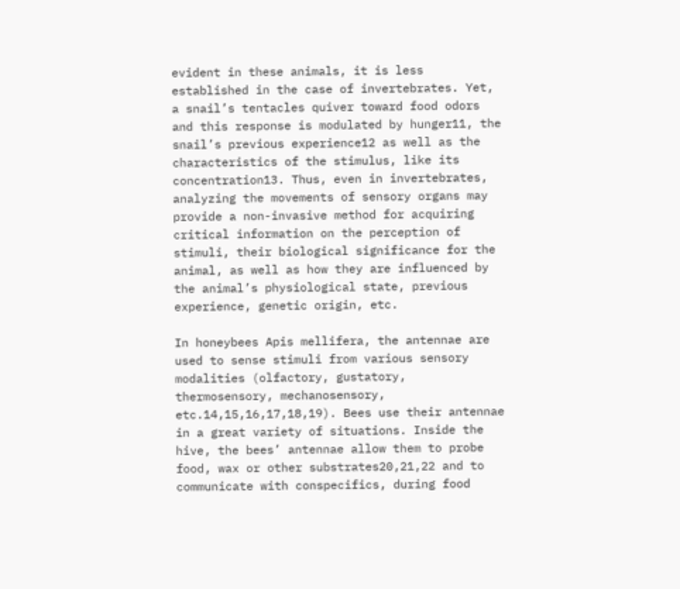evident in these animals, it is less established in the case of invertebrates. Yet, a snail’s tentacles quiver toward food odors and this response is modulated by hunger11, the snail’s previous experience12 as well as the characteristics of the stimulus, like its concentration13. Thus, even in invertebrates, analyzing the movements of sensory organs may provide a non-invasive method for acquiring critical information on the perception of stimuli, their biological significance for the animal, as well as how they are influenced by the animal’s physiological state, previous experience, genetic origin, etc.

In honeybees Apis mellifera, the antennae are used to sense stimuli from various sensory modalities (olfactory, gustatory, thermosensory, mechanosensory, etc.14,15,16,17,18,19). Bees use their antennae in a great variety of situations. Inside the hive, the bees’ antennae allow them to probe food, wax or other substrates20,21,22 and to communicate with conspecifics, during food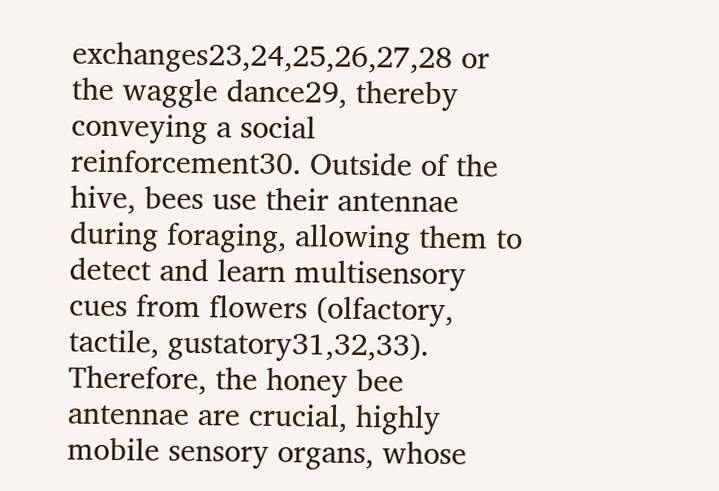exchanges23,24,25,26,27,28 or the waggle dance29, thereby conveying a social reinforcement30. Outside of the hive, bees use their antennae during foraging, allowing them to detect and learn multisensory cues from flowers (olfactory, tactile, gustatory31,32,33). Therefore, the honey bee antennae are crucial, highly mobile sensory organs, whose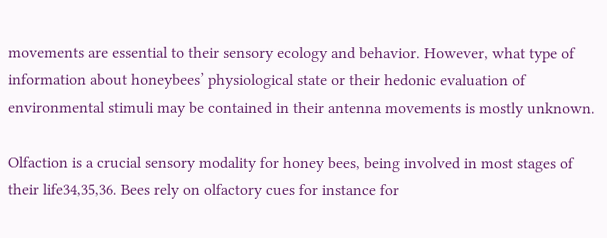movements are essential to their sensory ecology and behavior. However, what type of information about honeybees’ physiological state or their hedonic evaluation of environmental stimuli may be contained in their antenna movements is mostly unknown.

Olfaction is a crucial sensory modality for honey bees, being involved in most stages of their life34,35,36. Bees rely on olfactory cues for instance for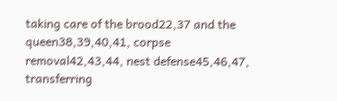taking care of the brood22,37 and the queen38,39,40,41, corpse removal42,43,44, nest defense45,46,47, transferring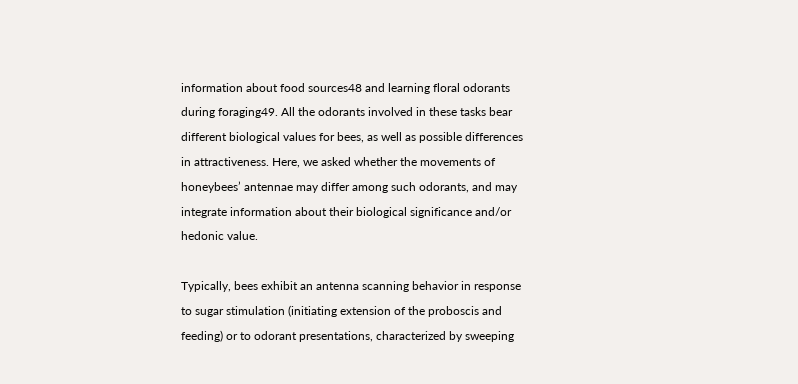information about food sources48 and learning floral odorants during foraging49. All the odorants involved in these tasks bear different biological values for bees, as well as possible differences in attractiveness. Here, we asked whether the movements of honeybees’ antennae may differ among such odorants, and may integrate information about their biological significance and/or hedonic value.

Typically, bees exhibit an antenna scanning behavior in response to sugar stimulation (initiating extension of the proboscis and feeding) or to odorant presentations, characterized by sweeping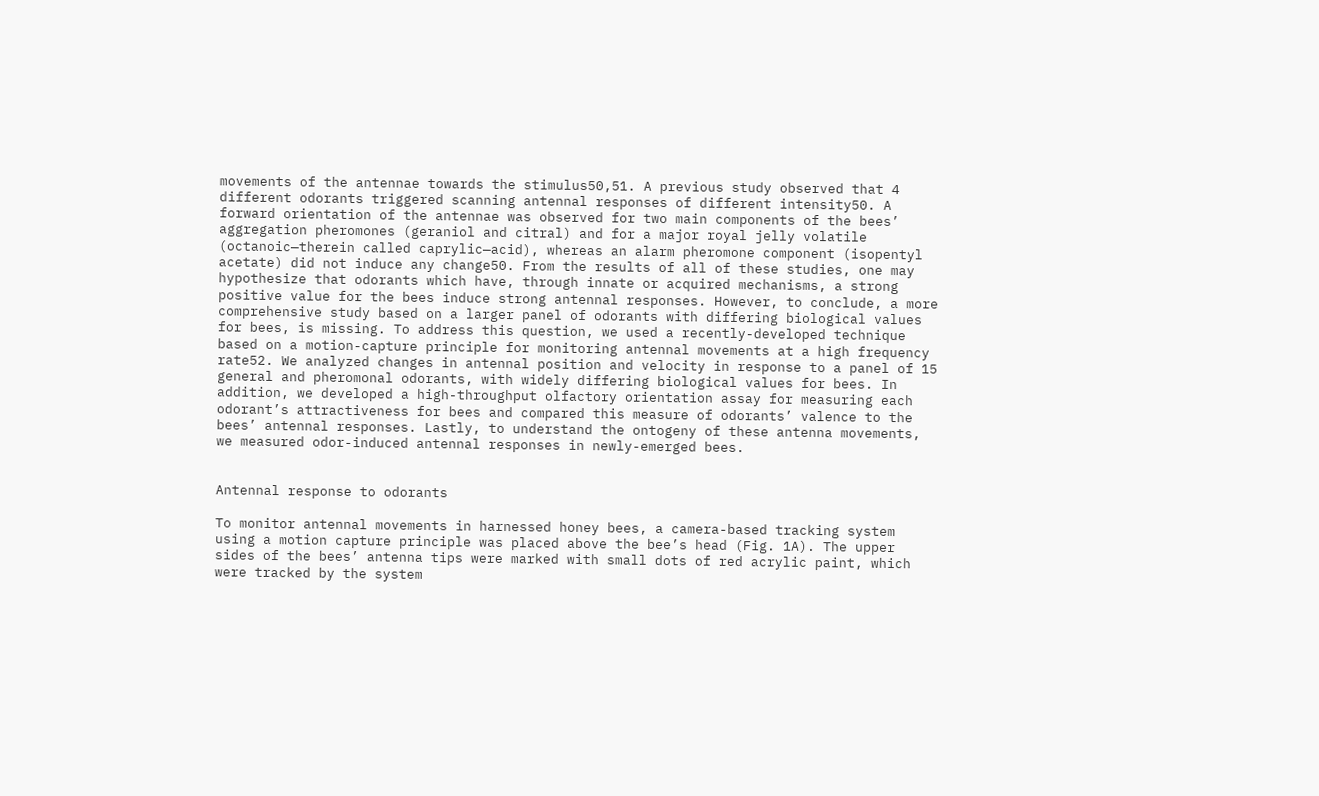movements of the antennae towards the stimulus50,51. A previous study observed that 4 different odorants triggered scanning antennal responses of different intensity50. A forward orientation of the antennae was observed for two main components of the bees’ aggregation pheromones (geraniol and citral) and for a major royal jelly volatile (octanoic—therein called caprylic—acid), whereas an alarm pheromone component (isopentyl acetate) did not induce any change50. From the results of all of these studies, one may hypothesize that odorants which have, through innate or acquired mechanisms, a strong positive value for the bees induce strong antennal responses. However, to conclude, a more comprehensive study based on a larger panel of odorants with differing biological values for bees, is missing. To address this question, we used a recently-developed technique based on a motion-capture principle for monitoring antennal movements at a high frequency rate52. We analyzed changes in antennal position and velocity in response to a panel of 15 general and pheromonal odorants, with widely differing biological values for bees. In addition, we developed a high-throughput olfactory orientation assay for measuring each odorant’s attractiveness for bees and compared this measure of odorants’ valence to the bees’ antennal responses. Lastly, to understand the ontogeny of these antenna movements, we measured odor-induced antennal responses in newly-emerged bees.


Antennal response to odorants

To monitor antennal movements in harnessed honey bees, a camera-based tracking system using a motion capture principle was placed above the bee’s head (Fig. 1A). The upper sides of the bees’ antenna tips were marked with small dots of red acrylic paint, which were tracked by the system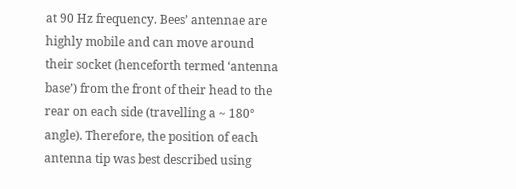at 90 Hz frequency. Bees’ antennae are highly mobile and can move around their socket (henceforth termed ‘antenna base’) from the front of their head to the rear on each side (travelling a ~ 180° angle). Therefore, the position of each antenna tip was best described using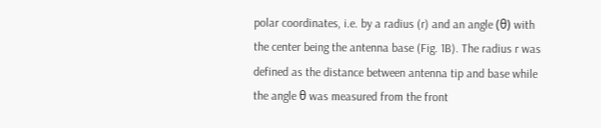polar coordinates, i.e. by a radius (r) and an angle (θ) with the center being the antenna base (Fig. 1B). The radius r was defined as the distance between antenna tip and base while the angle θ was measured from the front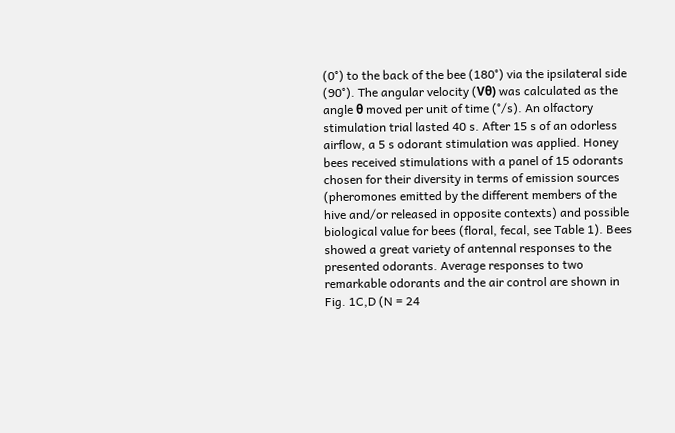(0°) to the back of the bee (180°) via the ipsilateral side (90°). The angular velocity (Vθ) was calculated as the angle θ moved per unit of time (°/s). An olfactory stimulation trial lasted 40 s. After 15 s of an odorless airflow, a 5 s odorant stimulation was applied. Honey bees received stimulations with a panel of 15 odorants chosen for their diversity in terms of emission sources (pheromones emitted by the different members of the hive and/or released in opposite contexts) and possible biological value for bees (floral, fecal, see Table 1). Bees showed a great variety of antennal responses to the presented odorants. Average responses to two remarkable odorants and the air control are shown in Fig. 1C,D (N = 24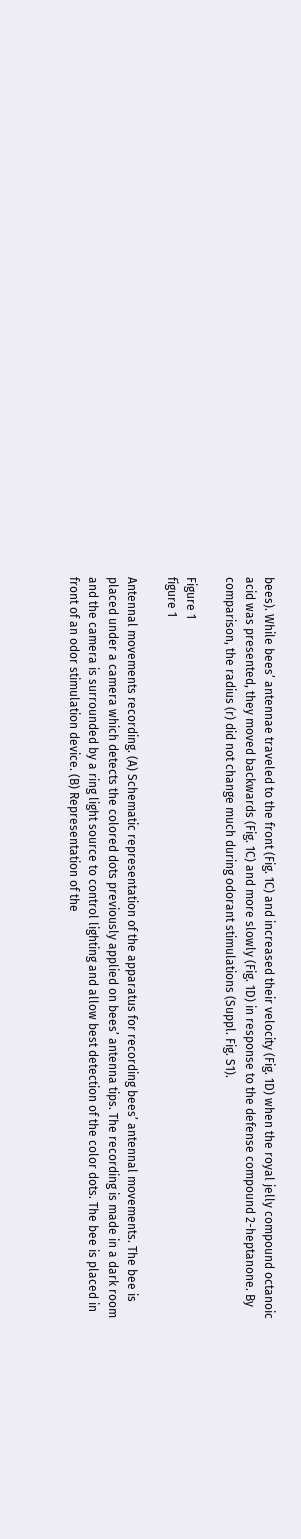bees). While bees’ antennae traveled to the front (Fig. 1C) and increased their velocity (Fig. 1D) when the royal jelly compound octanoic acid was presented, they moved backwards (Fig. 1C) and more slowly (Fig. 1D) in response to the defense compound 2-heptanone. By comparison, the radius (r) did not change much during odorant stimulations (Suppl. Fig. S1).

Figure 1
figure 1

Antennal movements recording. (A) Schematic representation of the apparatus for recording bees’ antennal movements. The bee is placed under a camera which detects the colored dots previously applied on bees’ antenna tips. The recording is made in a dark room and the camera is surrounded by a ring light source to control lighting and allow best detection of the color dots. The bee is placed in front of an odor stimulation device. (B) Representation of the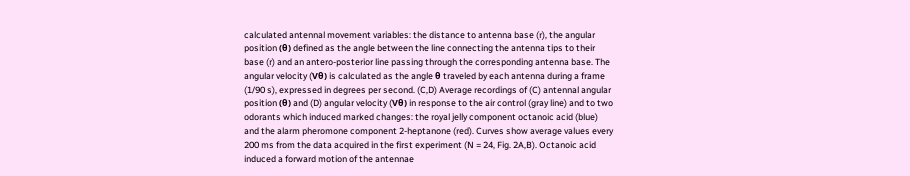calculated antennal movement variables: the distance to antenna base (r), the angular position (θ) defined as the angle between the line connecting the antenna tips to their base (r) and an antero-posterior line passing through the corresponding antenna base. The angular velocity (Vθ) is calculated as the angle θ traveled by each antenna during a frame (1/90 s), expressed in degrees per second. (C,D) Average recordings of (C) antennal angular position (θ) and (D) angular velocity (Vθ) in response to the air control (gray line) and to two odorants which induced marked changes: the royal jelly component octanoic acid (blue) and the alarm pheromone component 2-heptanone (red). Curves show average values every 200 ms from the data acquired in the first experiment (N = 24, Fig. 2A,B). Octanoic acid induced a forward motion of the antennae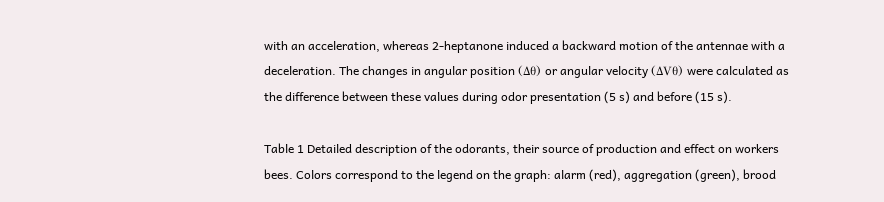with an acceleration, whereas 2-heptanone induced a backward motion of the antennae with a deceleration. The changes in angular position (Δθ) or angular velocity (ΔVθ) were calculated as the difference between these values during odor presentation (5 s) and before (15 s).

Table 1 Detailed description of the odorants, their source of production and effect on workers bees. Colors correspond to the legend on the graph: alarm (red), aggregation (green), brood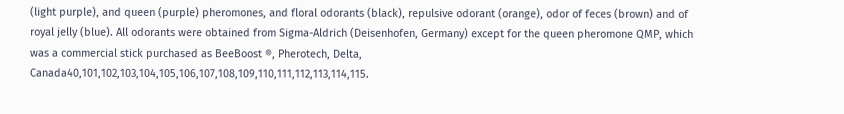(light purple), and queen (purple) pheromones, and floral odorants (black), repulsive odorant (orange), odor of feces (brown) and of royal jelly (blue). All odorants were obtained from Sigma-Aldrich (Deisenhofen, Germany) except for the queen pheromone QMP, which was a commercial stick purchased as BeeBoost ®, Pherotech, Delta, Canada40,101,102,103,104,105,106,107,108,109,110,111,112,113,114,115.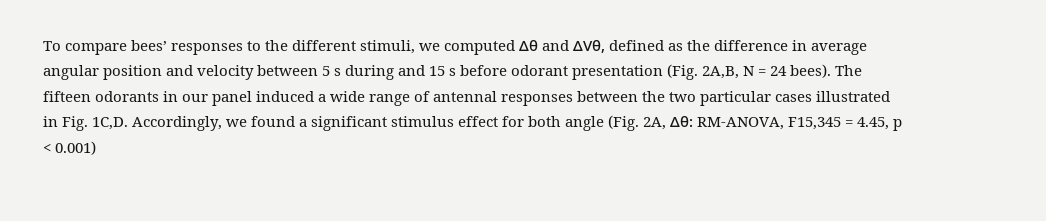To compare bees’ responses to the different stimuli, we computed Δθ and ΔVθ, defined as the difference in average angular position and velocity between 5 s during and 15 s before odorant presentation (Fig. 2A,B, N = 24 bees). The fifteen odorants in our panel induced a wide range of antennal responses between the two particular cases illustrated in Fig. 1C,D. Accordingly, we found a significant stimulus effect for both angle (Fig. 2A, Δθ: RM-ANOVA, F15,345 = 4.45, p < 0.001)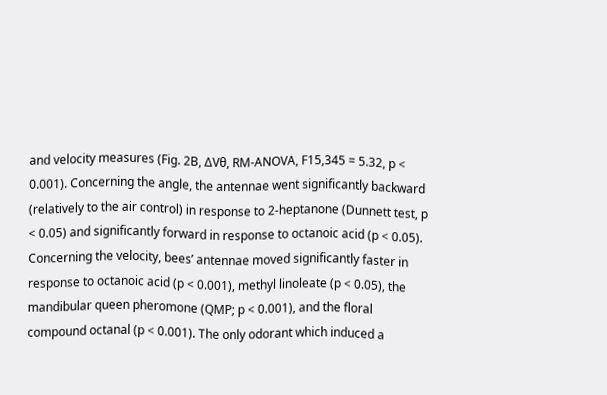and velocity measures (Fig. 2B, ΔVθ, RM-ANOVA, F15,345 = 5.32, p < 0.001). Concerning the angle, the antennae went significantly backward (relatively to the air control) in response to 2-heptanone (Dunnett test, p < 0.05) and significantly forward in response to octanoic acid (p < 0.05). Concerning the velocity, bees’ antennae moved significantly faster in response to octanoic acid (p < 0.001), methyl linoleate (p < 0.05), the mandibular queen pheromone (QMP; p < 0.001), and the floral compound octanal (p < 0.001). The only odorant which induced a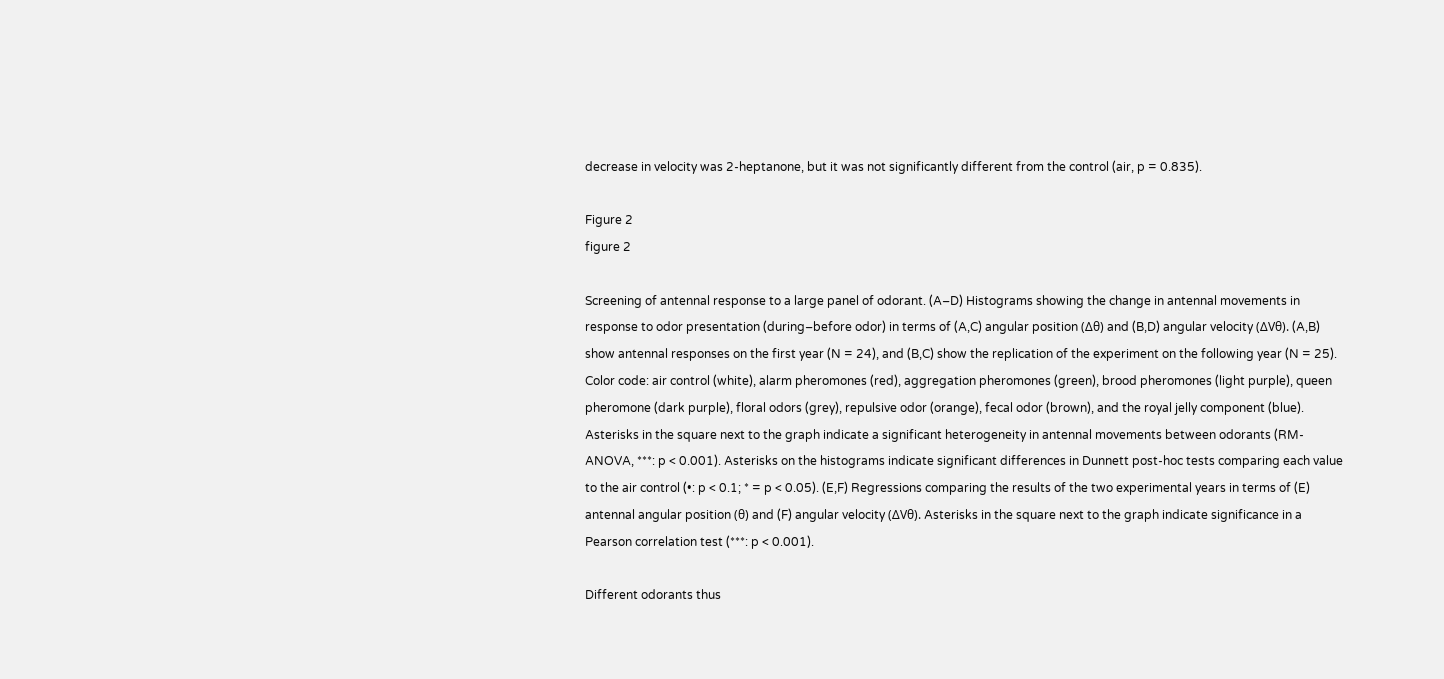decrease in velocity was 2-heptanone, but it was not significantly different from the control (air, p = 0.835).

Figure 2
figure 2

Screening of antennal response to a large panel of odorant. (A–D) Histograms showing the change in antennal movements in response to odor presentation (during–before odor) in terms of (A,C) angular position (Δθ) and (B,D) angular velocity (ΔVθ). (A,B) show antennal responses on the first year (N = 24), and (B,C) show the replication of the experiment on the following year (N = 25). Color code: air control (white), alarm pheromones (red), aggregation pheromones (green), brood pheromones (light purple), queen pheromone (dark purple), floral odors (grey), repulsive odor (orange), fecal odor (brown), and the royal jelly component (blue). Asterisks in the square next to the graph indicate a significant heterogeneity in antennal movements between odorants (RM-ANOVA, ***: p < 0.001). Asterisks on the histograms indicate significant differences in Dunnett post-hoc tests comparing each value to the air control (•: p < 0.1; * = p < 0.05). (E,F) Regressions comparing the results of the two experimental years in terms of (E) antennal angular position (θ) and (F) angular velocity (ΔVθ). Asterisks in the square next to the graph indicate significance in a Pearson correlation test (***: p < 0.001).

Different odorants thus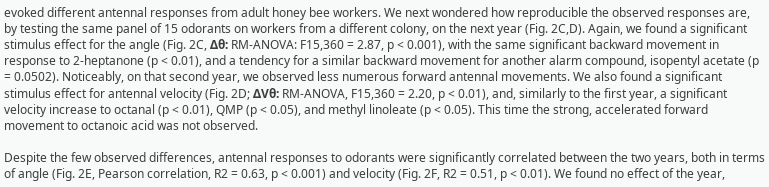evoked different antennal responses from adult honey bee workers. We next wondered how reproducible the observed responses are, by testing the same panel of 15 odorants on workers from a different colony, on the next year (Fig. 2C,D). Again, we found a significant stimulus effect for the angle (Fig. 2C, Δθ: RM-ANOVA: F15,360 = 2.87, p < 0.001), with the same significant backward movement in response to 2-heptanone (p < 0.01), and a tendency for a similar backward movement for another alarm compound, isopentyl acetate (p = 0.0502). Noticeably, on that second year, we observed less numerous forward antennal movements. We also found a significant stimulus effect for antennal velocity (Fig. 2D; ΔVθ: RM-ANOVA, F15,360 = 2.20, p < 0.01), and, similarly to the first year, a significant velocity increase to octanal (p < 0.01), QMP (p < 0.05), and methyl linoleate (p < 0.05). This time the strong, accelerated forward movement to octanoic acid was not observed.

Despite the few observed differences, antennal responses to odorants were significantly correlated between the two years, both in terms of angle (Fig. 2E, Pearson correlation, R2 = 0.63, p < 0.001) and velocity (Fig. 2F, R2 = 0.51, p < 0.01). We found no effect of the year,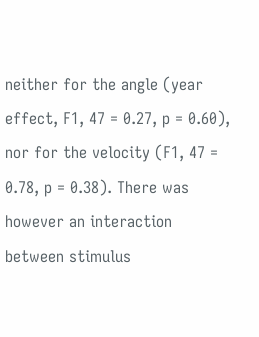neither for the angle (year effect, F1, 47 = 0.27, p = 0.60), nor for the velocity (F1, 47 = 0.78, p = 0.38). There was however an interaction between stimulus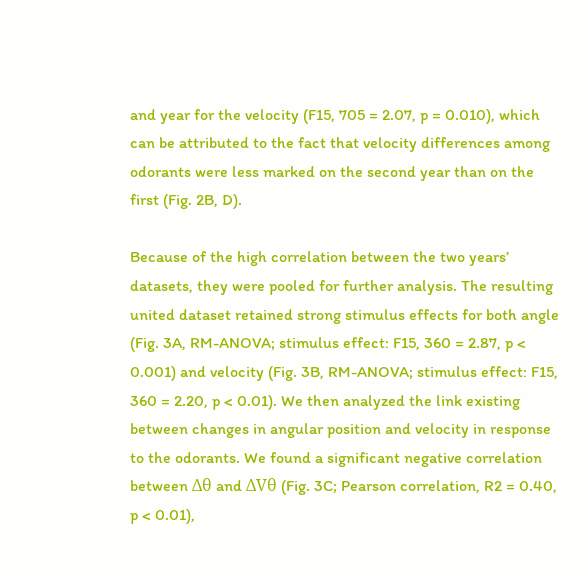and year for the velocity (F15, 705 = 2.07, p = 0.010), which can be attributed to the fact that velocity differences among odorants were less marked on the second year than on the first (Fig. 2B, D).

Because of the high correlation between the two years’ datasets, they were pooled for further analysis. The resulting united dataset retained strong stimulus effects for both angle (Fig. 3A, RM-ANOVA; stimulus effect: F15, 360 = 2.87, p < 0.001) and velocity (Fig. 3B, RM-ANOVA; stimulus effect: F15, 360 = 2.20, p < 0.01). We then analyzed the link existing between changes in angular position and velocity in response to the odorants. We found a significant negative correlation between Δθ and ΔVθ (Fig. 3C; Pearson correlation, R2 = 0.40, p < 0.01),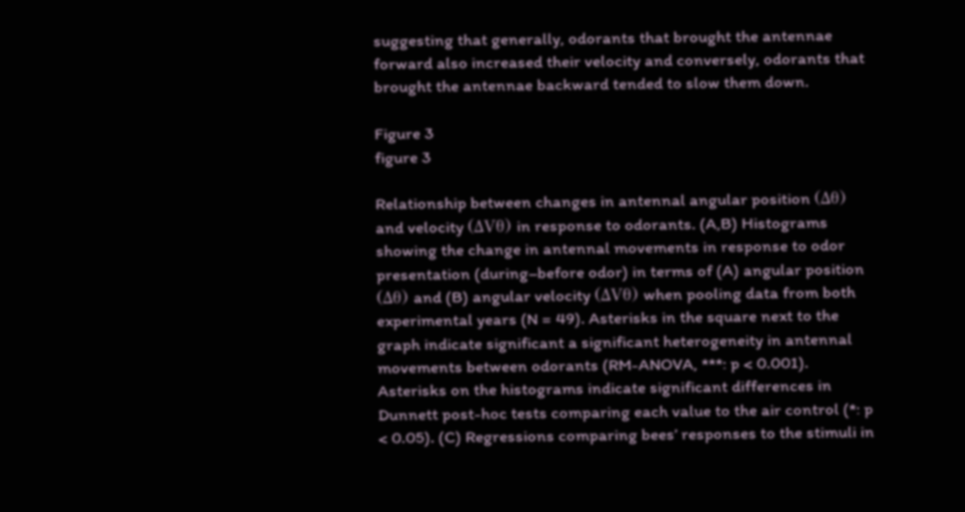suggesting that generally, odorants that brought the antennae forward also increased their velocity and conversely, odorants that brought the antennae backward tended to slow them down.

Figure 3
figure 3

Relationship between changes in antennal angular position (Δθ) and velocity (ΔVθ) in response to odorants. (A,B) Histograms showing the change in antennal movements in response to odor presentation (during–before odor) in terms of (A) angular position (Δθ) and (B) angular velocity (ΔVθ) when pooling data from both experimental years (N = 49). Asterisks in the square next to the graph indicate significant a significant heterogeneity in antennal movements between odorants (RM-ANOVA, ***: p < 0.001). Asterisks on the histograms indicate significant differences in Dunnett post-hoc tests comparing each value to the air control (*: p < 0.05). (C) Regressions comparing bees’ responses to the stimuli in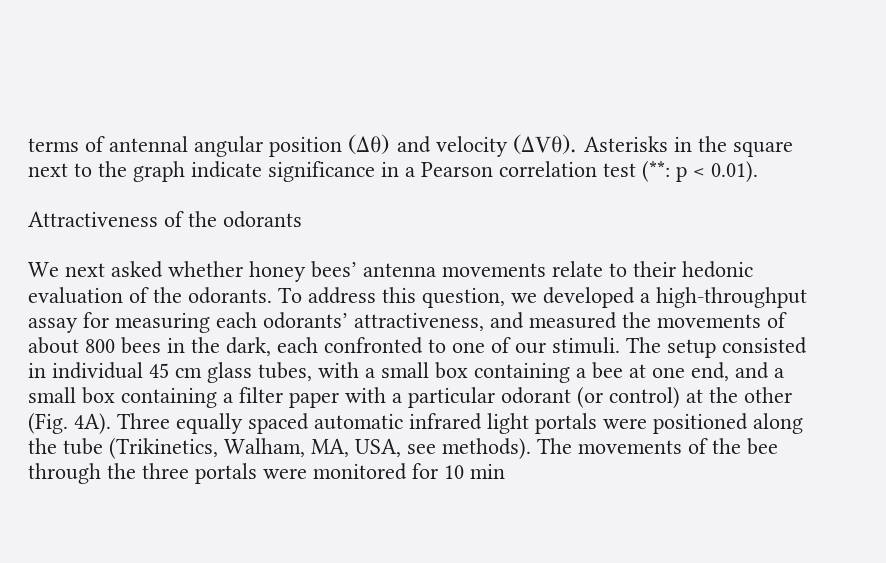terms of antennal angular position (Δθ) and velocity (ΔVθ). Asterisks in the square next to the graph indicate significance in a Pearson correlation test (**: p < 0.01).

Attractiveness of the odorants

We next asked whether honey bees’ antenna movements relate to their hedonic evaluation of the odorants. To address this question, we developed a high-throughput assay for measuring each odorants’ attractiveness, and measured the movements of about 800 bees in the dark, each confronted to one of our stimuli. The setup consisted in individual 45 cm glass tubes, with a small box containing a bee at one end, and a small box containing a filter paper with a particular odorant (or control) at the other (Fig. 4A). Three equally spaced automatic infrared light portals were positioned along the tube (Trikinetics, Walham, MA, USA, see methods). The movements of the bee through the three portals were monitored for 10 min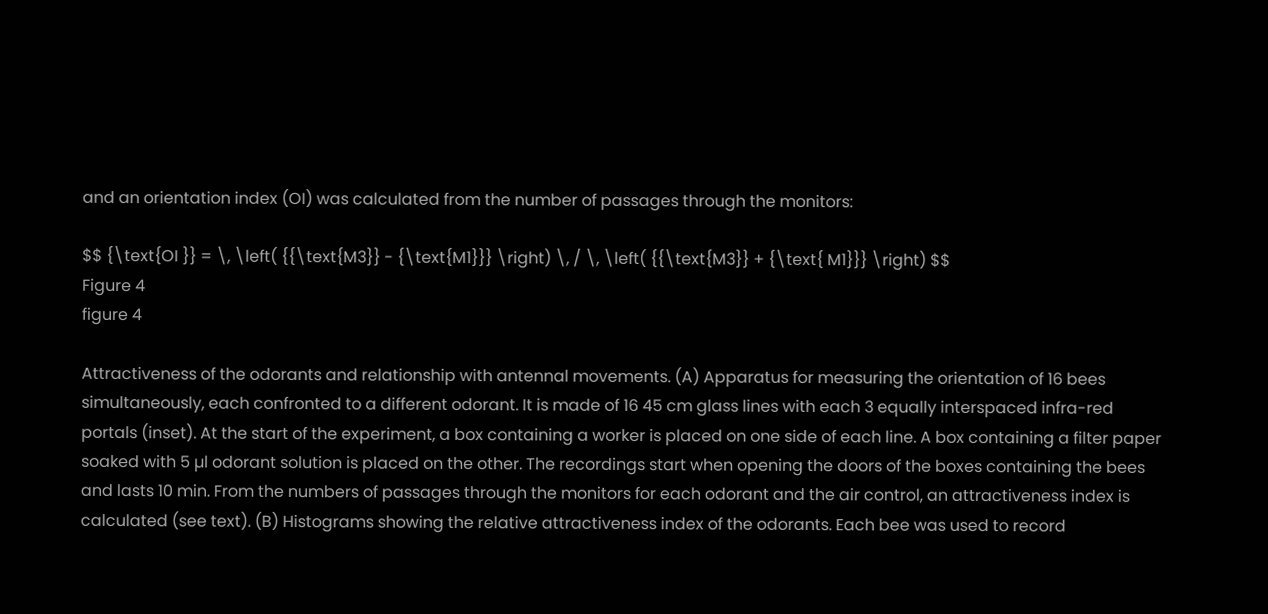and an orientation index (OI) was calculated from the number of passages through the monitors:

$$ {\text{OI }} = \, \left( {{\text{M3}} - {\text{M1}}} \right) \, / \, \left( {{\text{M3}} + {\text{ M1}}} \right) $$
Figure 4
figure 4

Attractiveness of the odorants and relationship with antennal movements. (A) Apparatus for measuring the orientation of 16 bees simultaneously, each confronted to a different odorant. It is made of 16 45 cm glass lines with each 3 equally interspaced infra-red portals (inset). At the start of the experiment, a box containing a worker is placed on one side of each line. A box containing a filter paper soaked with 5 µl odorant solution is placed on the other. The recordings start when opening the doors of the boxes containing the bees and lasts 10 min. From the numbers of passages through the monitors for each odorant and the air control, an attractiveness index is calculated (see text). (B) Histograms showing the relative attractiveness index of the odorants. Each bee was used to record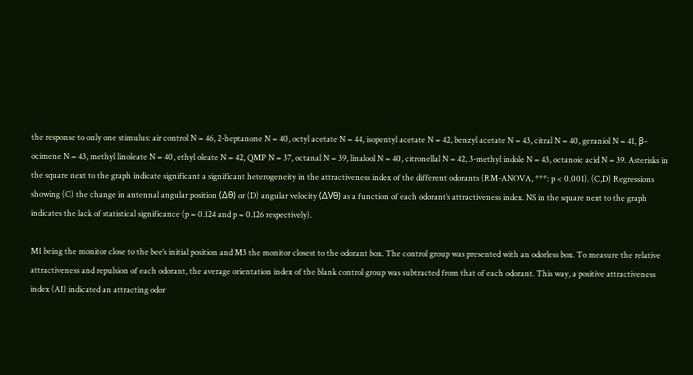the response to only one stimulus: air control N = 46, 2-heptanone N = 40, octyl acetate N = 44, isopentyl acetate N = 42, benzyl acetate N = 43, citral N = 40, geraniol N = 41, β-ocimene N = 43, methyl linoleate N = 40, ethyl oleate N = 42, QMP N = 37, octanal N = 39, linalool N = 40, citronellal N = 42, 3-methyl indole N = 43, octanoic acid N = 39. Asterisks in the square next to the graph indicate significant a significant heterogeneity in the attractiveness index of the different odorants (RM-ANOVA, ***: p < 0.001). (C,D) Regressions showing (C) the change in antennal angular position (Δθ) or (D) angular velocity (ΔVθ) as a function of each odorant’s attractiveness index. NS in the square next to the graph indicates the lack of statistical significance (p = 0.124 and p = 0.126 respectively).

M1 being the monitor close to the bee’s initial position and M3 the monitor closest to the odorant box. The control group was presented with an odorless box. To measure the relative attractiveness and repulsion of each odorant, the average orientation index of the blank control group was subtracted from that of each odorant. This way, a positive attractiveness index (AI) indicated an attracting odor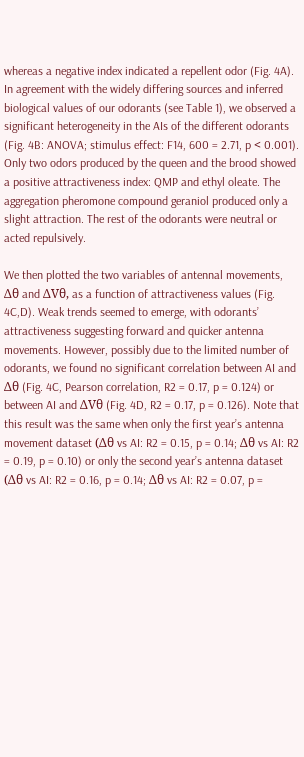whereas a negative index indicated a repellent odor (Fig. 4A). In agreement with the widely differing sources and inferred biological values of our odorants (see Table 1), we observed a significant heterogeneity in the AIs of the different odorants (Fig. 4B: ANOVA; stimulus effect: F14, 600 = 2.71, p < 0.001). Only two odors produced by the queen and the brood showed a positive attractiveness index: QMP and ethyl oleate. The aggregation pheromone compound geraniol produced only a slight attraction. The rest of the odorants were neutral or acted repulsively.

We then plotted the two variables of antennal movements, Δθ and ΔVθ, as a function of attractiveness values (Fig. 4C,D). Weak trends seemed to emerge, with odorants’ attractiveness suggesting forward and quicker antenna movements. However, possibly due to the limited number of odorants, we found no significant correlation between AI and Δθ (Fig. 4C, Pearson correlation, R2 = 0.17, p = 0.124) or between AI and ΔVθ (Fig. 4D, R2 = 0.17, p = 0.126). Note that this result was the same when only the first year’s antenna movement dataset (Δθ vs AI: R2 = 0.15, p = 0.14; Δθ vs AI: R2 = 0.19, p = 0.10) or only the second year’s antenna dataset (Δθ vs AI: R2 = 0.16, p = 0.14; Δθ vs AI: R2 = 0.07, p =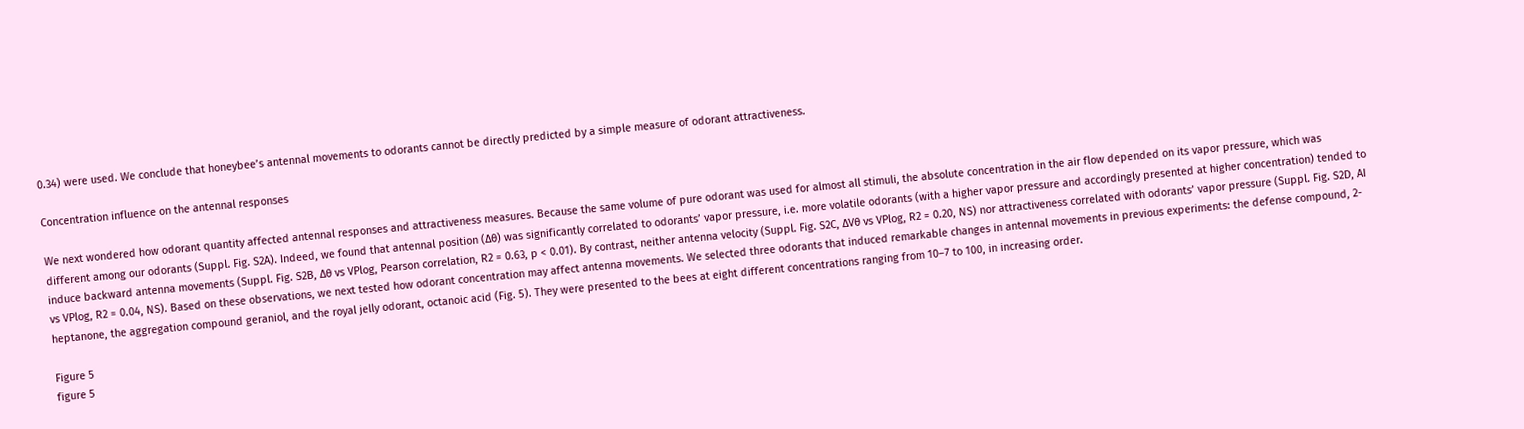0.34) were used. We conclude that honeybee’s antennal movements to odorants cannot be directly predicted by a simple measure of odorant attractiveness.

Concentration influence on the antennal responses

We next wondered how odorant quantity affected antennal responses and attractiveness measures. Because the same volume of pure odorant was used for almost all stimuli, the absolute concentration in the air flow depended on its vapor pressure, which was different among our odorants (Suppl. Fig. S2A). Indeed, we found that antennal position (Δθ) was significantly correlated to odorants’ vapor pressure, i.e. more volatile odorants (with a higher vapor pressure and accordingly presented at higher concentration) tended to induce backward antenna movements (Suppl. Fig. S2B, Δθ vs VPlog, Pearson correlation, R2 = 0.63, p < 0.01). By contrast, neither antenna velocity (Suppl. Fig. S2C, ΔVθ vs VPlog, R2 = 0.20, NS) nor attractiveness correlated with odorants’ vapor pressure (Suppl. Fig. S2D, AI vs VPlog, R2 = 0.04, NS). Based on these observations, we next tested how odorant concentration may affect antenna movements. We selected three odorants that induced remarkable changes in antennal movements in previous experiments: the defense compound, 2-heptanone, the aggregation compound geraniol, and the royal jelly odorant, octanoic acid (Fig. 5). They were presented to the bees at eight different concentrations ranging from 10–7 to 100, in increasing order.

Figure 5
figure 5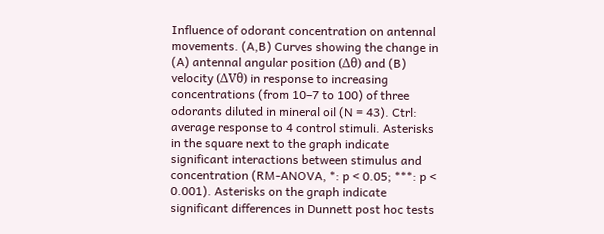Influence of odorant concentration on antennal movements. (A,B) Curves showing the change in (A) antennal angular position (Δθ) and (B) velocity (ΔVθ) in response to increasing concentrations (from 10–7 to 100) of three odorants diluted in mineral oil (N = 43). Ctrl: average response to 4 control stimuli. Asterisks in the square next to the graph indicate significant interactions between stimulus and concentration (RM-ANOVA, *: p < 0.05; ***: p < 0.001). Asterisks on the graph indicate significant differences in Dunnett post hoc tests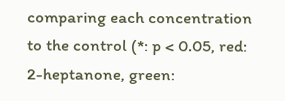comparing each concentration to the control (*: p < 0.05, red: 2-heptanone, green: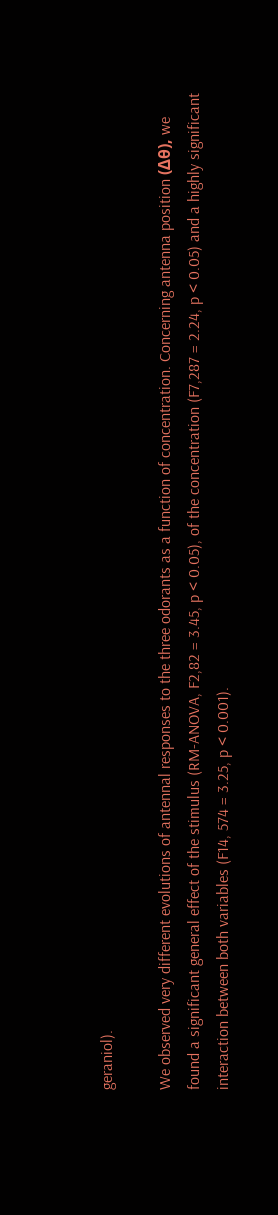geraniol).

We observed very different evolutions of antennal responses to the three odorants as a function of concentration. Concerning antenna position (Δθ), we found a significant general effect of the stimulus (RM-ANOVA, F2,82 = 3.45, p < 0.05), of the concentration (F7,287 = 2.24, p < 0.05) and a highly significant interaction between both variables (F14, 574 = 3.25, p < 0.001).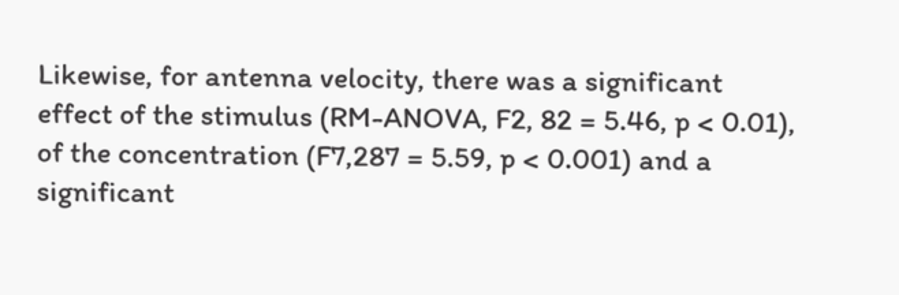Likewise, for antenna velocity, there was a significant effect of the stimulus (RM-ANOVA, F2, 82 = 5.46, p < 0.01), of the concentration (F7,287 = 5.59, p < 0.001) and a significant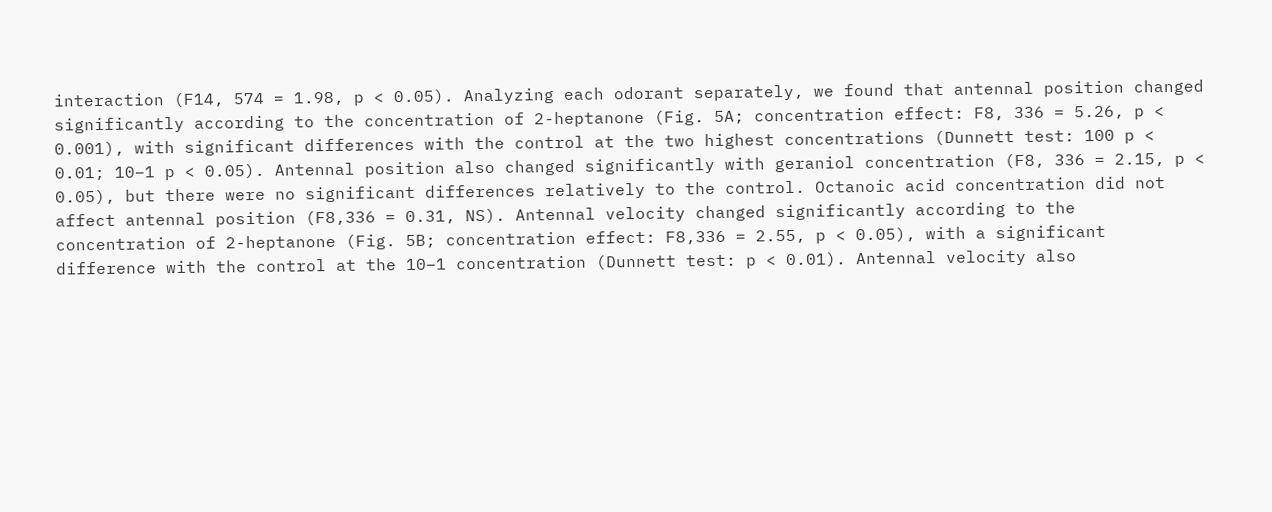interaction (F14, 574 = 1.98, p < 0.05). Analyzing each odorant separately, we found that antennal position changed significantly according to the concentration of 2-heptanone (Fig. 5A; concentration effect: F8, 336 = 5.26, p < 0.001), with significant differences with the control at the two highest concentrations (Dunnett test: 100 p < 0.01; 10–1 p < 0.05). Antennal position also changed significantly with geraniol concentration (F8, 336 = 2.15, p < 0.05), but there were no significant differences relatively to the control. Octanoic acid concentration did not affect antennal position (F8,336 = 0.31, NS). Antennal velocity changed significantly according to the concentration of 2-heptanone (Fig. 5B; concentration effect: F8,336 = 2.55, p < 0.05), with a significant difference with the control at the 10–1 concentration (Dunnett test: p < 0.01). Antennal velocity also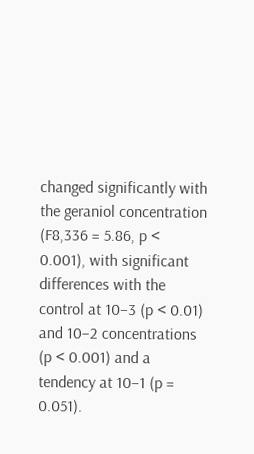changed significantly with the geraniol concentration (F8,336 = 5.86, p < 0.001), with significant differences with the control at 10–3 (p < 0.01) and 10–2 concentrations (p < 0.001) and a tendency at 10–1 (p = 0.051).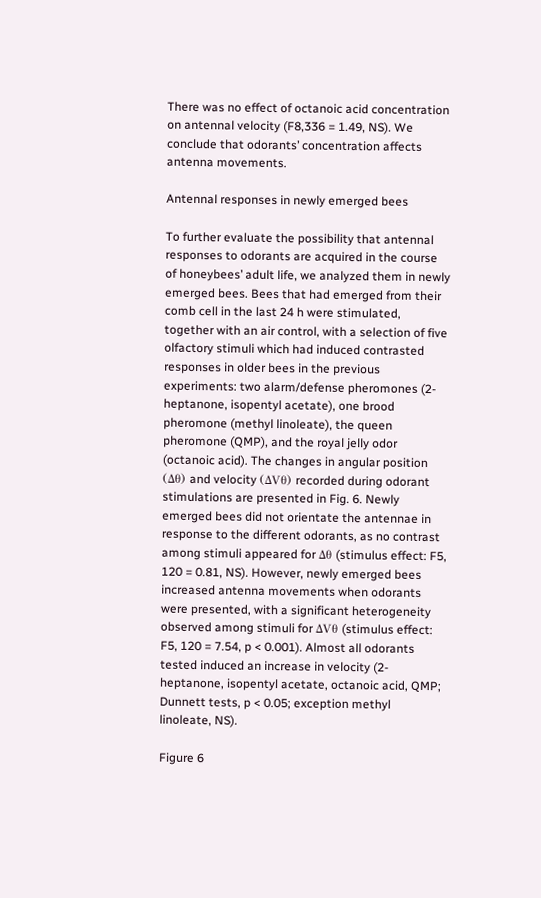There was no effect of octanoic acid concentration on antennal velocity (F8,336 = 1.49, NS). We conclude that odorants’ concentration affects antenna movements.

Antennal responses in newly emerged bees

To further evaluate the possibility that antennal responses to odorants are acquired in the course of honeybees’ adult life, we analyzed them in newly emerged bees. Bees that had emerged from their comb cell in the last 24 h were stimulated, together with an air control, with a selection of five olfactory stimuli which had induced contrasted responses in older bees in the previous experiments: two alarm/defense pheromones (2-heptanone, isopentyl acetate), one brood pheromone (methyl linoleate), the queen pheromone (QMP), and the royal jelly odor (octanoic acid). The changes in angular position (Δθ) and velocity (ΔVθ) recorded during odorant stimulations are presented in Fig. 6. Newly emerged bees did not orientate the antennae in response to the different odorants, as no contrast among stimuli appeared for Δθ (stimulus effect: F5, 120 = 0.81, NS). However, newly emerged bees increased antenna movements when odorants were presented, with a significant heterogeneity observed among stimuli for ΔVθ (stimulus effect: F5, 120 = 7.54, p < 0.001). Almost all odorants tested induced an increase in velocity (2-heptanone, isopentyl acetate, octanoic acid, QMP; Dunnett tests, p < 0.05; exception methyl linoleate, NS).

Figure 6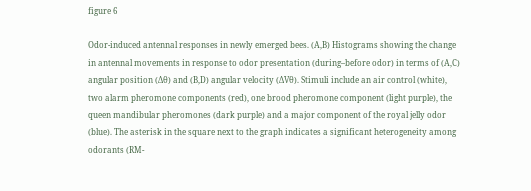figure 6

Odor-induced antennal responses in newly emerged bees. (A,B) Histograms showing the change in antennal movements in response to odor presentation (during–before odor) in terms of (A,C) angular position (Δθ) and (B,D) angular velocity (ΔVθ). Stimuli include an air control (white), two alarm pheromone components (red), one brood pheromone component (light purple), the queen mandibular pheromones (dark purple) and a major component of the royal jelly odor (blue). The asterisk in the square next to the graph indicates a significant heterogeneity among odorants (RM-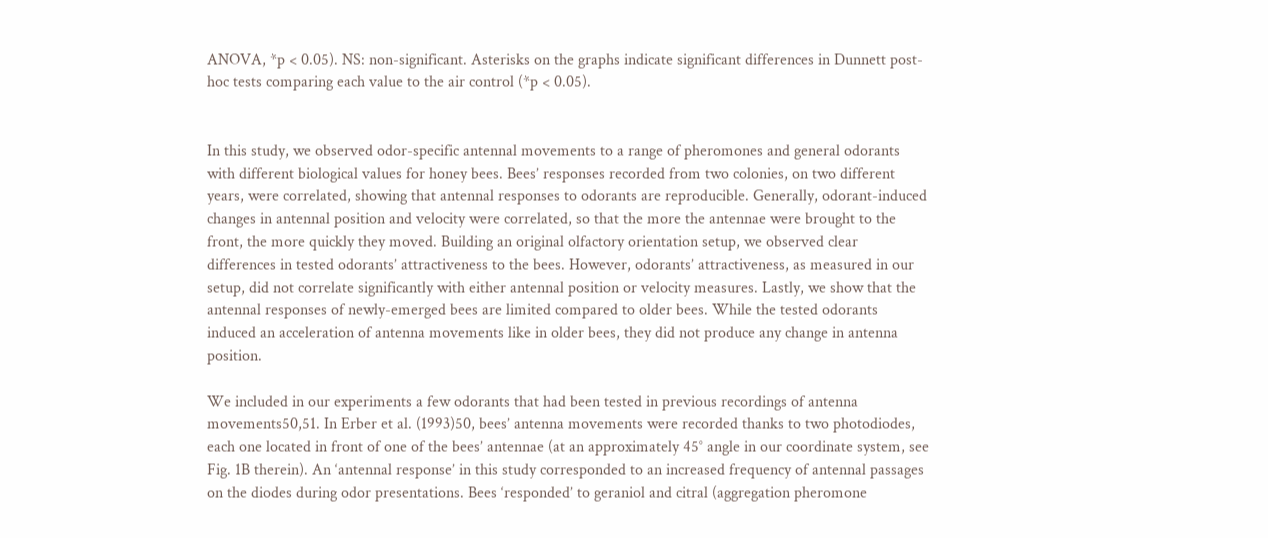ANOVA, *p < 0.05). NS: non-significant. Asterisks on the graphs indicate significant differences in Dunnett post-hoc tests comparing each value to the air control (*p < 0.05).


In this study, we observed odor-specific antennal movements to a range of pheromones and general odorants with different biological values for honey bees. Bees’ responses recorded from two colonies, on two different years, were correlated, showing that antennal responses to odorants are reproducible. Generally, odorant-induced changes in antennal position and velocity were correlated, so that the more the antennae were brought to the front, the more quickly they moved. Building an original olfactory orientation setup, we observed clear differences in tested odorants’ attractiveness to the bees. However, odorants’ attractiveness, as measured in our setup, did not correlate significantly with either antennal position or velocity measures. Lastly, we show that the antennal responses of newly-emerged bees are limited compared to older bees. While the tested odorants induced an acceleration of antenna movements like in older bees, they did not produce any change in antenna position.

We included in our experiments a few odorants that had been tested in previous recordings of antenna movements50,51. In Erber et al. (1993)50, bees’ antenna movements were recorded thanks to two photodiodes, each one located in front of one of the bees’ antennae (at an approximately 45° angle in our coordinate system, see Fig. 1B therein). An ‘antennal response’ in this study corresponded to an increased frequency of antennal passages on the diodes during odor presentations. Bees ‘responded’ to geraniol and citral (aggregation pheromone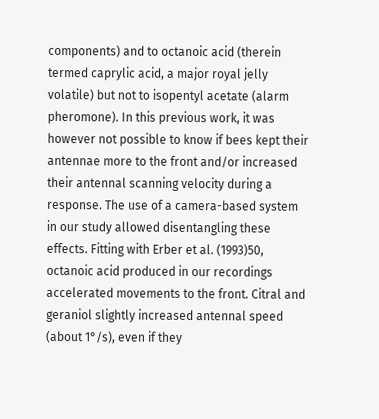components) and to octanoic acid (therein termed caprylic acid, a major royal jelly volatile) but not to isopentyl acetate (alarm pheromone). In this previous work, it was however not possible to know if bees kept their antennae more to the front and/or increased their antennal scanning velocity during a response. The use of a camera-based system in our study allowed disentangling these effects. Fitting with Erber et al. (1993)50, octanoic acid produced in our recordings accelerated movements to the front. Citral and geraniol slightly increased antennal speed (about 1°/s), even if they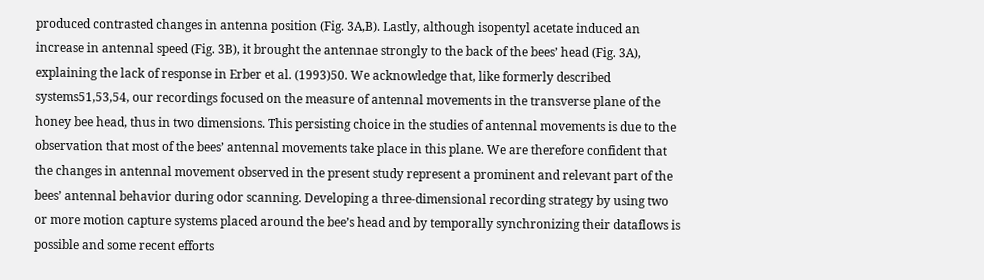produced contrasted changes in antenna position (Fig. 3A,B). Lastly, although isopentyl acetate induced an increase in antennal speed (Fig. 3B), it brought the antennae strongly to the back of the bees’ head (Fig. 3A), explaining the lack of response in Erber et al. (1993)50. We acknowledge that, like formerly described systems51,53,54, our recordings focused on the measure of antennal movements in the transverse plane of the honey bee head, thus in two dimensions. This persisting choice in the studies of antennal movements is due to the observation that most of the bees’ antennal movements take place in this plane. We are therefore confident that the changes in antennal movement observed in the present study represent a prominent and relevant part of the bees’ antennal behavior during odor scanning. Developing a three-dimensional recording strategy by using two or more motion capture systems placed around the bee’s head and by temporally synchronizing their dataflows is possible and some recent efforts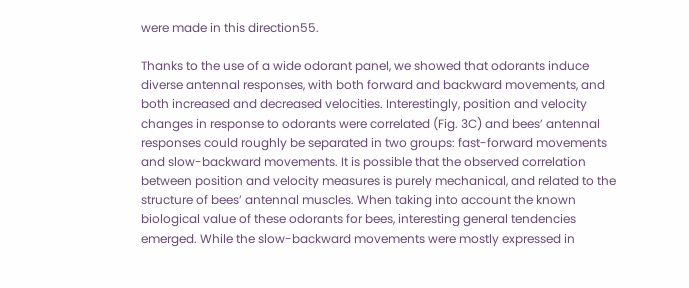were made in this direction55.

Thanks to the use of a wide odorant panel, we showed that odorants induce diverse antennal responses, with both forward and backward movements, and both increased and decreased velocities. Interestingly, position and velocity changes in response to odorants were correlated (Fig. 3C) and bees’ antennal responses could roughly be separated in two groups: fast-forward movements and slow-backward movements. It is possible that the observed correlation between position and velocity measures is purely mechanical, and related to the structure of bees’ antennal muscles. When taking into account the known biological value of these odorants for bees, interesting general tendencies emerged. While the slow-backward movements were mostly expressed in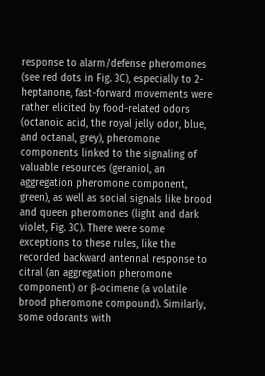response to alarm/defense pheromones (see red dots in Fig. 3C), especially to 2-heptanone, fast-forward movements were rather elicited by food-related odors (octanoic acid, the royal jelly odor, blue, and octanal, grey), pheromone components linked to the signaling of valuable resources (geraniol, an aggregation pheromone component, green), as well as social signals like brood and queen pheromones (light and dark violet, Fig. 3C). There were some exceptions to these rules, like the recorded backward antennal response to citral (an aggregation pheromone component) or β-ocimene (a volatile brood pheromone compound). Similarly, some odorants with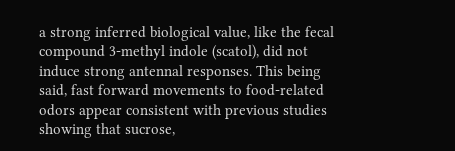a strong inferred biological value, like the fecal compound 3-methyl indole (scatol), did not induce strong antennal responses. This being said, fast forward movements to food-related odors appear consistent with previous studies showing that sucrose,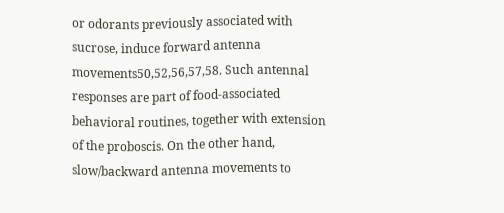or odorants previously associated with sucrose, induce forward antenna movements50,52,56,57,58. Such antennal responses are part of food-associated behavioral routines, together with extension of the proboscis. On the other hand, slow/backward antenna movements to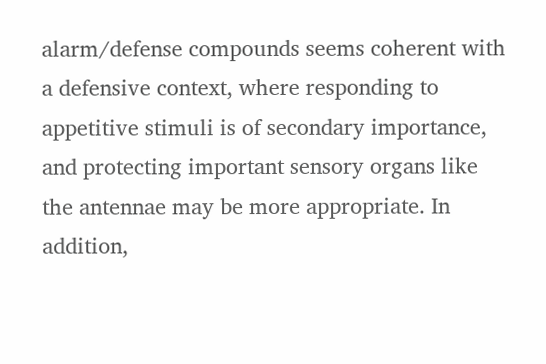alarm/defense compounds seems coherent with a defensive context, where responding to appetitive stimuli is of secondary importance, and protecting important sensory organs like the antennae may be more appropriate. In addition,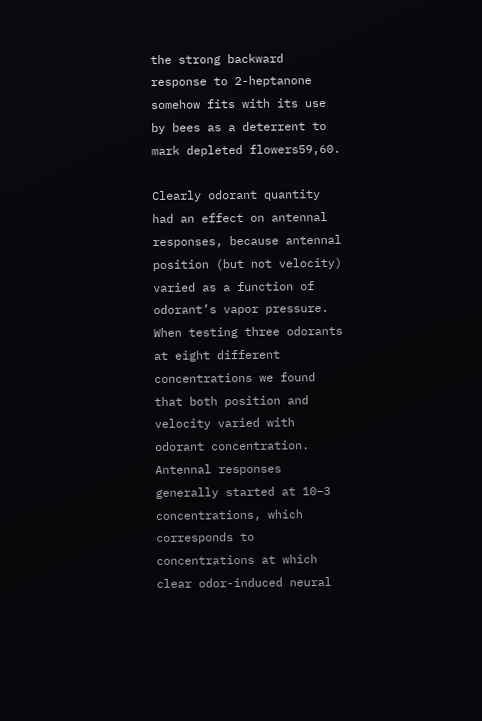the strong backward response to 2-heptanone somehow fits with its use by bees as a deterrent to mark depleted flowers59,60.

Clearly odorant quantity had an effect on antennal responses, because antennal position (but not velocity) varied as a function of odorant’s vapor pressure. When testing three odorants at eight different concentrations we found that both position and velocity varied with odorant concentration. Antennal responses generally started at 10–3 concentrations, which corresponds to concentrations at which clear odor-induced neural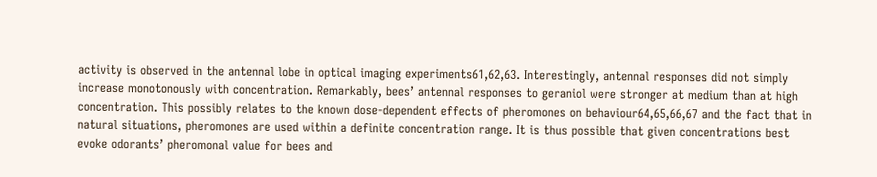activity is observed in the antennal lobe in optical imaging experiments61,62,63. Interestingly, antennal responses did not simply increase monotonously with concentration. Remarkably, bees’ antennal responses to geraniol were stronger at medium than at high concentration. This possibly relates to the known dose-dependent effects of pheromones on behaviour64,65,66,67 and the fact that in natural situations, pheromones are used within a definite concentration range. It is thus possible that given concentrations best evoke odorants’ pheromonal value for bees and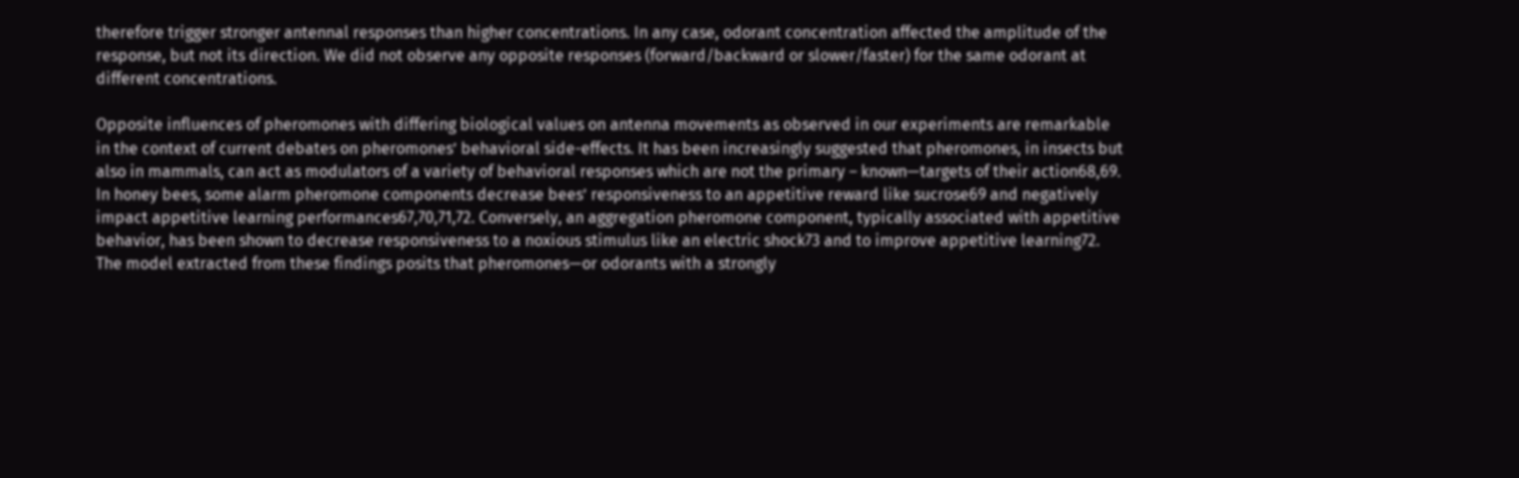therefore trigger stronger antennal responses than higher concentrations. In any case, odorant concentration affected the amplitude of the response, but not its direction. We did not observe any opposite responses (forward/backward or slower/faster) for the same odorant at different concentrations.

Opposite influences of pheromones with differing biological values on antenna movements as observed in our experiments are remarkable in the context of current debates on pheromones’ behavioral side-effects. It has been increasingly suggested that pheromones, in insects but also in mammals, can act as modulators of a variety of behavioral responses which are not the primary – known—targets of their action68,69. In honey bees, some alarm pheromone components decrease bees’ responsiveness to an appetitive reward like sucrose69 and negatively impact appetitive learning performances67,70,71,72. Conversely, an aggregation pheromone component, typically associated with appetitive behavior, has been shown to decrease responsiveness to a noxious stimulus like an electric shock73 and to improve appetitive learning72. The model extracted from these findings posits that pheromones—or odorants with a strongly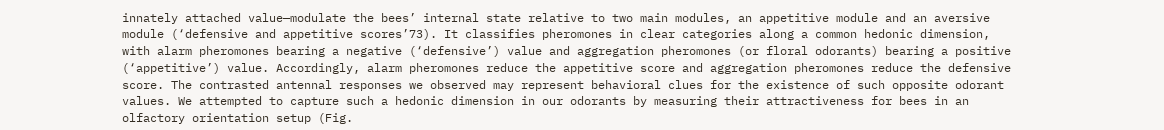innately attached value—modulate the bees’ internal state relative to two main modules, an appetitive module and an aversive module (‘defensive and appetitive scores’73). It classifies pheromones in clear categories along a common hedonic dimension, with alarm pheromones bearing a negative (‘defensive’) value and aggregation pheromones (or floral odorants) bearing a positive (‘appetitive’) value. Accordingly, alarm pheromones reduce the appetitive score and aggregation pheromones reduce the defensive score. The contrasted antennal responses we observed may represent behavioral clues for the existence of such opposite odorant values. We attempted to capture such a hedonic dimension in our odorants by measuring their attractiveness for bees in an olfactory orientation setup (Fig.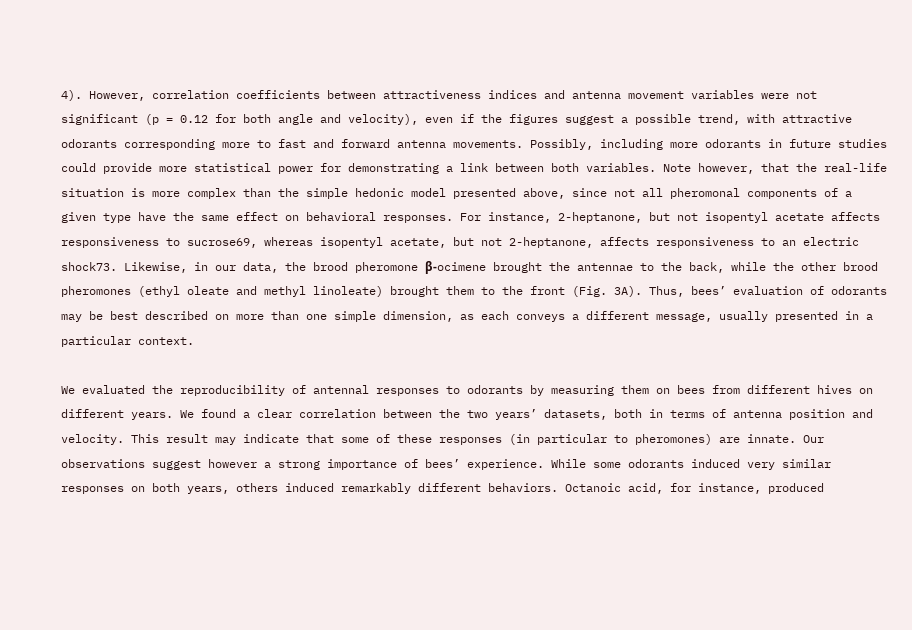4). However, correlation coefficients between attractiveness indices and antenna movement variables were not significant (p = 0.12 for both angle and velocity), even if the figures suggest a possible trend, with attractive odorants corresponding more to fast and forward antenna movements. Possibly, including more odorants in future studies could provide more statistical power for demonstrating a link between both variables. Note however, that the real-life situation is more complex than the simple hedonic model presented above, since not all pheromonal components of a given type have the same effect on behavioral responses. For instance, 2-heptanone, but not isopentyl acetate affects responsiveness to sucrose69, whereas isopentyl acetate, but not 2-heptanone, affects responsiveness to an electric shock73. Likewise, in our data, the brood pheromone β-ocimene brought the antennae to the back, while the other brood pheromones (ethyl oleate and methyl linoleate) brought them to the front (Fig. 3A). Thus, bees’ evaluation of odorants may be best described on more than one simple dimension, as each conveys a different message, usually presented in a particular context.

We evaluated the reproducibility of antennal responses to odorants by measuring them on bees from different hives on different years. We found a clear correlation between the two years’ datasets, both in terms of antenna position and velocity. This result may indicate that some of these responses (in particular to pheromones) are innate. Our observations suggest however a strong importance of bees’ experience. While some odorants induced very similar responses on both years, others induced remarkably different behaviors. Octanoic acid, for instance, produced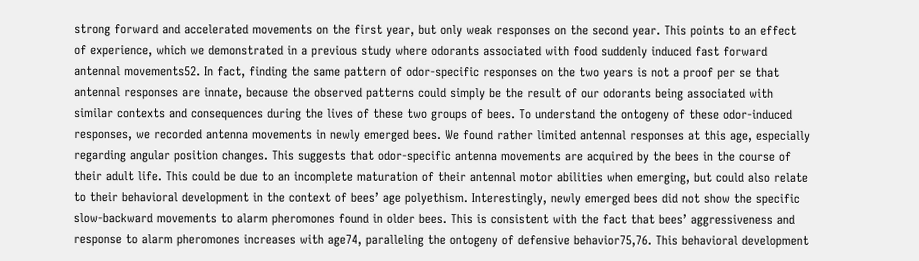strong forward and accelerated movements on the first year, but only weak responses on the second year. This points to an effect of experience, which we demonstrated in a previous study where odorants associated with food suddenly induced fast forward antennal movements52. In fact, finding the same pattern of odor-specific responses on the two years is not a proof per se that antennal responses are innate, because the observed patterns could simply be the result of our odorants being associated with similar contexts and consequences during the lives of these two groups of bees. To understand the ontogeny of these odor-induced responses, we recorded antenna movements in newly emerged bees. We found rather limited antennal responses at this age, especially regarding angular position changes. This suggests that odor-specific antenna movements are acquired by the bees in the course of their adult life. This could be due to an incomplete maturation of their antennal motor abilities when emerging, but could also relate to their behavioral development in the context of bees’ age polyethism. Interestingly, newly emerged bees did not show the specific slow-backward movements to alarm pheromones found in older bees. This is consistent with the fact that bees’ aggressiveness and response to alarm pheromones increases with age74, paralleling the ontogeny of defensive behavior75,76. This behavioral development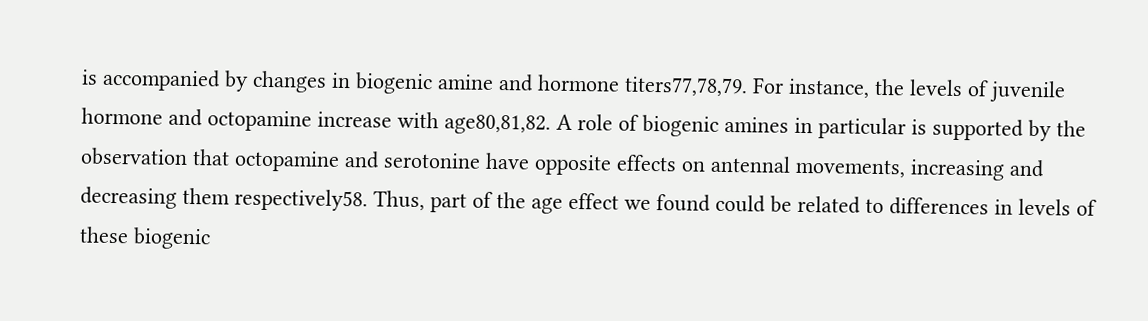is accompanied by changes in biogenic amine and hormone titers77,78,79. For instance, the levels of juvenile hormone and octopamine increase with age80,81,82. A role of biogenic amines in particular is supported by the observation that octopamine and serotonine have opposite effects on antennal movements, increasing and decreasing them respectively58. Thus, part of the age effect we found could be related to differences in levels of these biogenic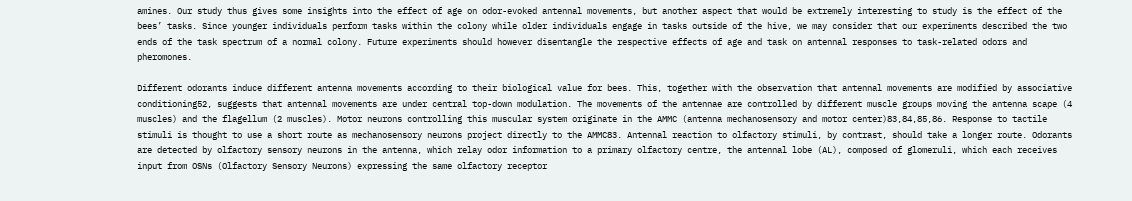amines. Our study thus gives some insights into the effect of age on odor-evoked antennal movements, but another aspect that would be extremely interesting to study is the effect of the bees’ tasks. Since younger individuals perform tasks within the colony while older individuals engage in tasks outside of the hive, we may consider that our experiments described the two ends of the task spectrum of a normal colony. Future experiments should however disentangle the respective effects of age and task on antennal responses to task-related odors and pheromones.

Different odorants induce different antenna movements according to their biological value for bees. This, together with the observation that antennal movements are modified by associative conditioning52, suggests that antennal movements are under central top-down modulation. The movements of the antennae are controlled by different muscle groups moving the antenna scape (4 muscles) and the flagellum (2 muscles). Motor neurons controlling this muscular system originate in the AMMC (antenna mechanosensory and motor center)83,84,85,86. Response to tactile stimuli is thought to use a short route as mechanosensory neurons project directly to the AMMC83. Antennal reaction to olfactory stimuli, by contrast, should take a longer route. Odorants are detected by olfactory sensory neurons in the antenna, which relay odor information to a primary olfactory centre, the antennal lobe (AL), composed of glomeruli, which each receives input from OSNs (Olfactory Sensory Neurons) expressing the same olfactory receptor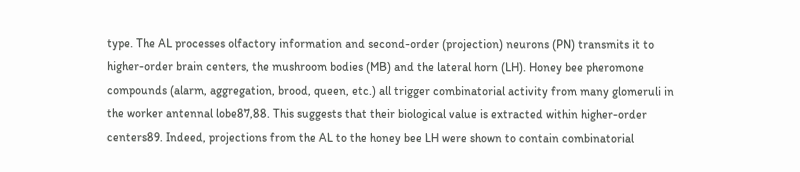type. The AL processes olfactory information and second-order (projection) neurons (PN) transmits it to higher-order brain centers, the mushroom bodies (MB) and the lateral horn (LH). Honey bee pheromone compounds (alarm, aggregation, brood, queen, etc.) all trigger combinatorial activity from many glomeruli in the worker antennal lobe87,88. This suggests that their biological value is extracted within higher-order centers89. Indeed, projections from the AL to the honey bee LH were shown to contain combinatorial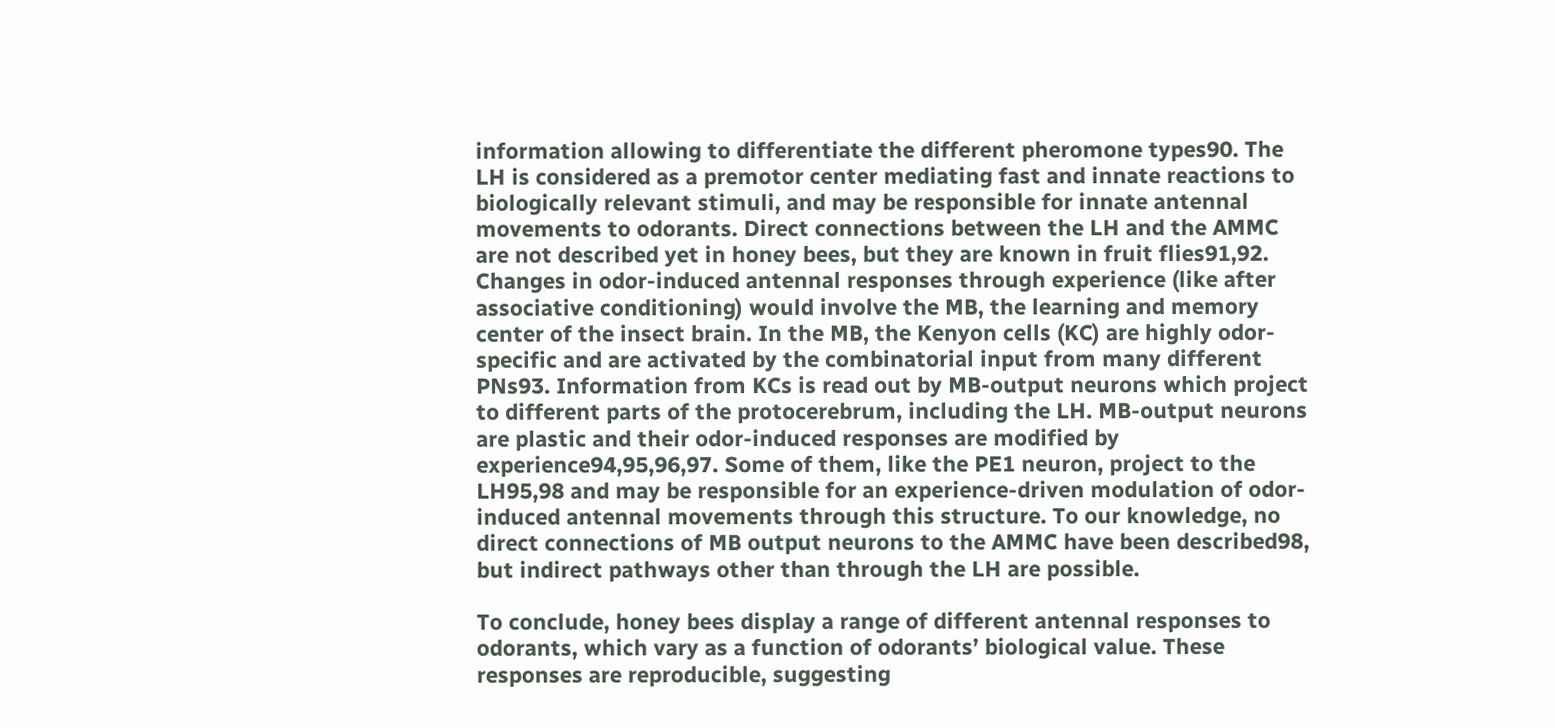information allowing to differentiate the different pheromone types90. The LH is considered as a premotor center mediating fast and innate reactions to biologically relevant stimuli, and may be responsible for innate antennal movements to odorants. Direct connections between the LH and the AMMC are not described yet in honey bees, but they are known in fruit flies91,92. Changes in odor-induced antennal responses through experience (like after associative conditioning) would involve the MB, the learning and memory center of the insect brain. In the MB, the Kenyon cells (KC) are highly odor-specific and are activated by the combinatorial input from many different PNs93. Information from KCs is read out by MB-output neurons which project to different parts of the protocerebrum, including the LH. MB-output neurons are plastic and their odor-induced responses are modified by experience94,95,96,97. Some of them, like the PE1 neuron, project to the LH95,98 and may be responsible for an experience-driven modulation of odor-induced antennal movements through this structure. To our knowledge, no direct connections of MB output neurons to the AMMC have been described98, but indirect pathways other than through the LH are possible.

To conclude, honey bees display a range of different antennal responses to odorants, which vary as a function of odorants’ biological value. These responses are reproducible, suggesting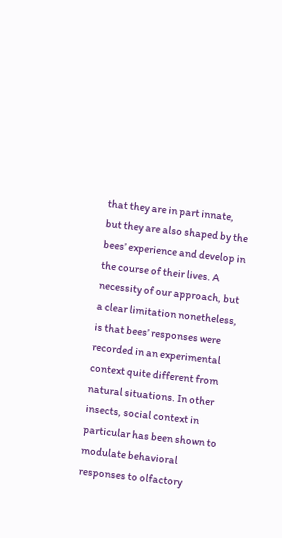that they are in part innate, but they are also shaped by the bees’ experience and develop in the course of their lives. A necessity of our approach, but a clear limitation nonetheless, is that bees’ responses were recorded in an experimental context quite different from natural situations. In other insects, social context in particular has been shown to modulate behavioral responses to olfactory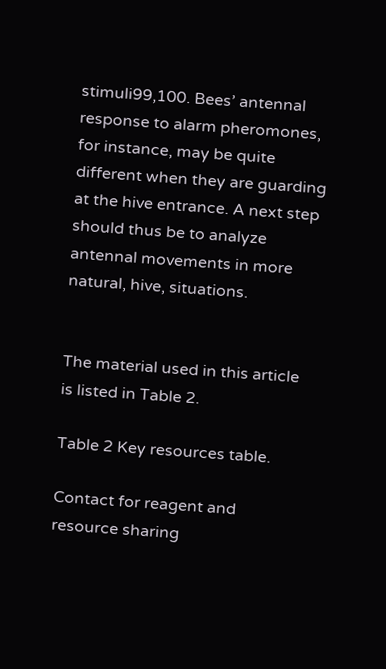stimuli99,100. Bees’ antennal response to alarm pheromones, for instance, may be quite different when they are guarding at the hive entrance. A next step should thus be to analyze antennal movements in more natural, hive, situations.


The material used in this article is listed in Table 2.

Table 2 Key resources table.

Contact for reagent and resource sharing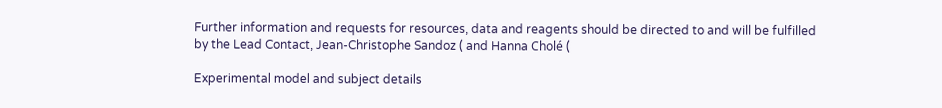Further information and requests for resources, data and reagents should be directed to and will be fulfilled by the Lead Contact, Jean-Christophe Sandoz ( and Hanna Cholé (

Experimental model and subject details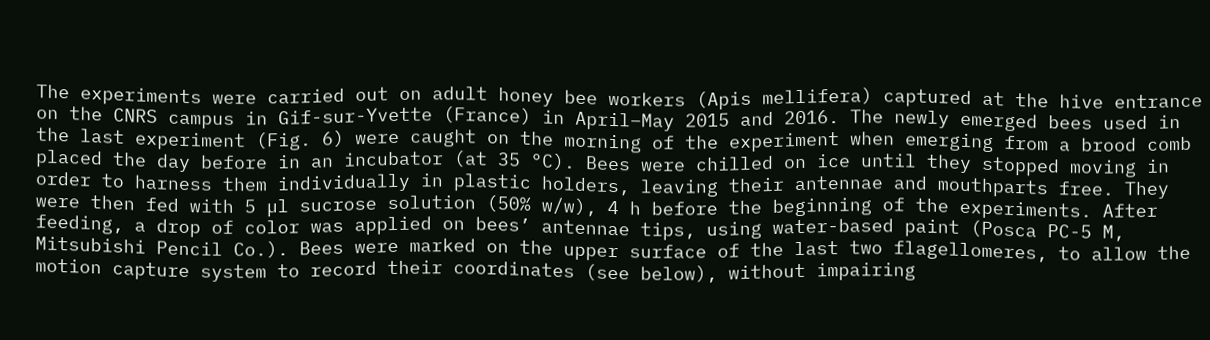The experiments were carried out on adult honey bee workers (Apis mellifera) captured at the hive entrance on the CNRS campus in Gif-sur-Yvette (France) in April–May 2015 and 2016. The newly emerged bees used in the last experiment (Fig. 6) were caught on the morning of the experiment when emerging from a brood comb placed the day before in an incubator (at 35 °C). Bees were chilled on ice until they stopped moving in order to harness them individually in plastic holders, leaving their antennae and mouthparts free. They were then fed with 5 µl sucrose solution (50% w/w), 4 h before the beginning of the experiments. After feeding, a drop of color was applied on bees’ antennae tips, using water-based paint (Posca PC-5 M, Mitsubishi Pencil Co.). Bees were marked on the upper surface of the last two flagellomeres, to allow the motion capture system to record their coordinates (see below), without impairing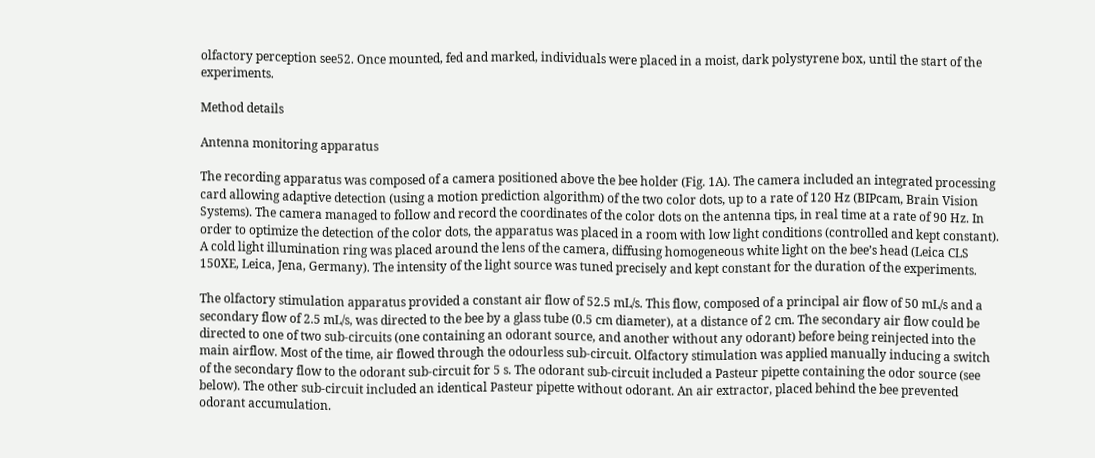olfactory perception see52. Once mounted, fed and marked, individuals were placed in a moist, dark polystyrene box, until the start of the experiments.

Method details

Antenna monitoring apparatus

The recording apparatus was composed of a camera positioned above the bee holder (Fig. 1A). The camera included an integrated processing card allowing adaptive detection (using a motion prediction algorithm) of the two color dots, up to a rate of 120 Hz (BIPcam, Brain Vision Systems). The camera managed to follow and record the coordinates of the color dots on the antenna tips, in real time at a rate of 90 Hz. In order to optimize the detection of the color dots, the apparatus was placed in a room with low light conditions (controlled and kept constant). A cold light illumination ring was placed around the lens of the camera, diffusing homogeneous white light on the bee’s head (Leica CLS 150XE, Leica, Jena, Germany). The intensity of the light source was tuned precisely and kept constant for the duration of the experiments.

The olfactory stimulation apparatus provided a constant air flow of 52.5 mL/s. This flow, composed of a principal air flow of 50 mL/s and a secondary flow of 2.5 mL/s, was directed to the bee by a glass tube (0.5 cm diameter), at a distance of 2 cm. The secondary air flow could be directed to one of two sub-circuits (one containing an odorant source, and another without any odorant) before being reinjected into the main airflow. Most of the time, air flowed through the odourless sub-circuit. Olfactory stimulation was applied manually inducing a switch of the secondary flow to the odorant sub-circuit for 5 s. The odorant sub-circuit included a Pasteur pipette containing the odor source (see below). The other sub-circuit included an identical Pasteur pipette without odorant. An air extractor, placed behind the bee prevented odorant accumulation.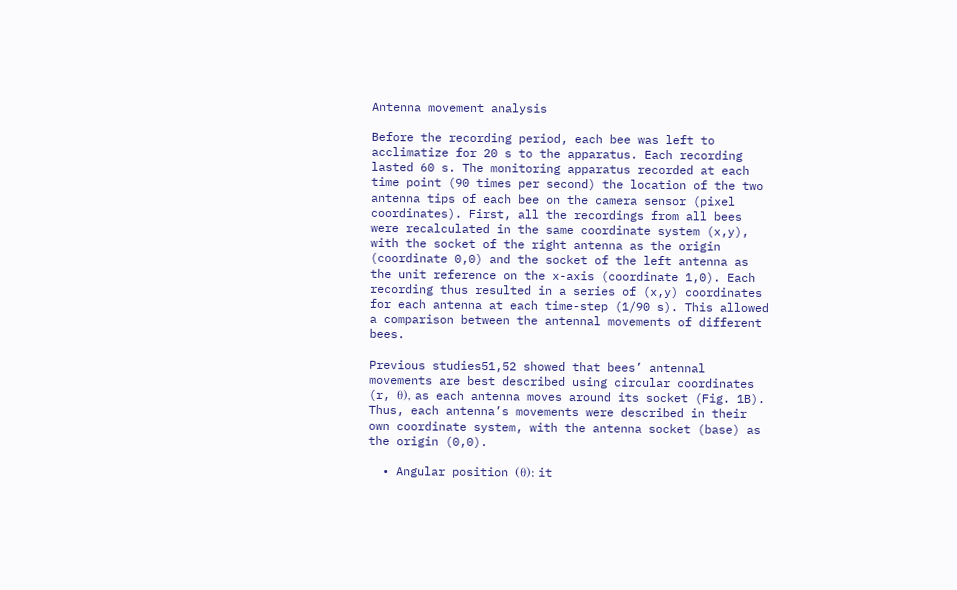Antenna movement analysis

Before the recording period, each bee was left to acclimatize for 20 s to the apparatus. Each recording lasted 60 s. The monitoring apparatus recorded at each time point (90 times per second) the location of the two antenna tips of each bee on the camera sensor (pixel coordinates). First, all the recordings from all bees were recalculated in the same coordinate system (x,y), with the socket of the right antenna as the origin (coordinate 0,0) and the socket of the left antenna as the unit reference on the x-axis (coordinate 1,0). Each recording thus resulted in a series of (x,y) coordinates for each antenna at each time-step (1/90 s). This allowed a comparison between the antennal movements of different bees.

Previous studies51,52 showed that bees’ antennal movements are best described using circular coordinates (r, θ), as each antenna moves around its socket (Fig. 1B). Thus, each antenna’s movements were described in their own coordinate system, with the antenna socket (base) as the origin (0,0).

  • Angular position (θ): it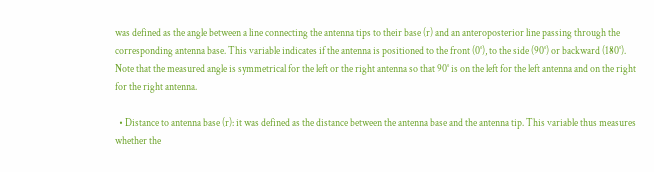was defined as the angle between a line connecting the antenna tips to their base (r) and an anteroposterior line passing through the corresponding antenna base. This variable indicates if the antenna is positioned to the front (0°), to the side (90°) or backward (180°). Note that the measured angle is symmetrical for the left or the right antenna so that 90° is on the left for the left antenna and on the right for the right antenna.

  • Distance to antenna base (r): it was defined as the distance between the antenna base and the antenna tip. This variable thus measures whether the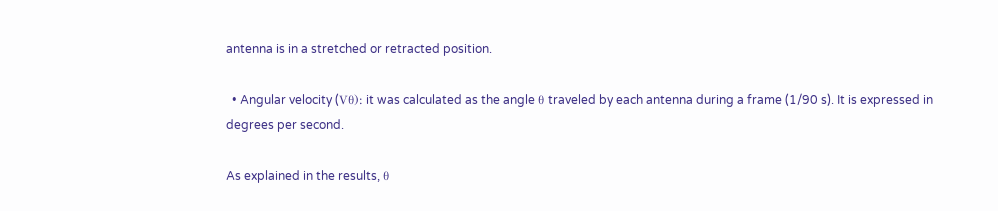antenna is in a stretched or retracted position.

  • Angular velocity (Vθ): it was calculated as the angle θ traveled by each antenna during a frame (1/90 s). It is expressed in degrees per second.

As explained in the results, θ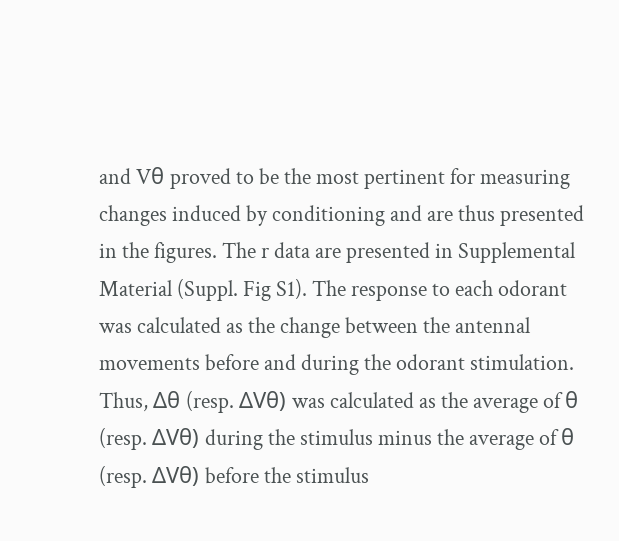and Vθ proved to be the most pertinent for measuring changes induced by conditioning and are thus presented in the figures. The r data are presented in Supplemental Material (Suppl. Fig S1). The response to each odorant was calculated as the change between the antennal movements before and during the odorant stimulation. Thus, Δθ (resp. ΔVθ) was calculated as the average of θ (resp. ΔVθ) during the stimulus minus the average of θ (resp. ΔVθ) before the stimulus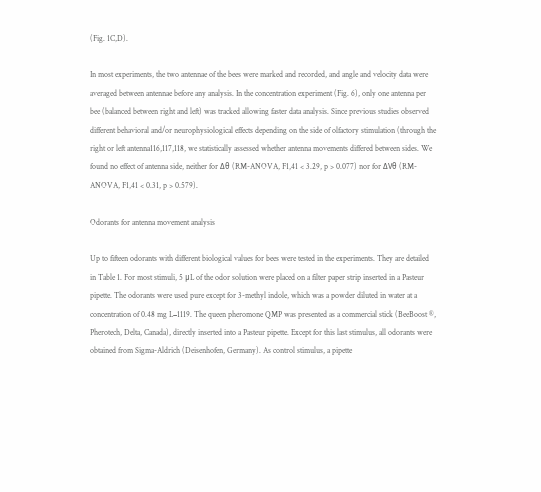(Fig. 1C,D).

In most experiments, the two antennae of the bees were marked and recorded, and angle and velocity data were averaged between antennae before any analysis. In the concentration experiment (Fig. 6), only one antenna per bee (balanced between right and left) was tracked allowing faster data analysis. Since previous studies observed different behavioral and/or neurophysiological effects depending on the side of olfactory stimulation (through the right or left antenna116,117,118, we statistically assessed whether antenna movements differed between sides. We found no effect of antenna side, neither for Δθ (RM-ANOVA, F1,41 < 3.29, p > 0.077) nor for ΔVθ (RM-ANOVA, F1,41 < 0.31, p > 0.579).

Odorants for antenna movement analysis

Up to fifteen odorants with different biological values for bees were tested in the experiments. They are detailed in Table 1. For most stimuli, 5 μL of the odor solution were placed on a filter paper strip inserted in a Pasteur pipette. The odorants were used pure except for 3-methyl indole, which was a powder diluted in water at a concentration of 0.48 mg L−1119. The queen pheromone QMP was presented as a commercial stick (BeeBoost ®, Pherotech, Delta, Canada), directly inserted into a Pasteur pipette. Except for this last stimulus, all odorants were obtained from Sigma-Aldrich (Deisenhofen, Germany). As control stimulus, a pipette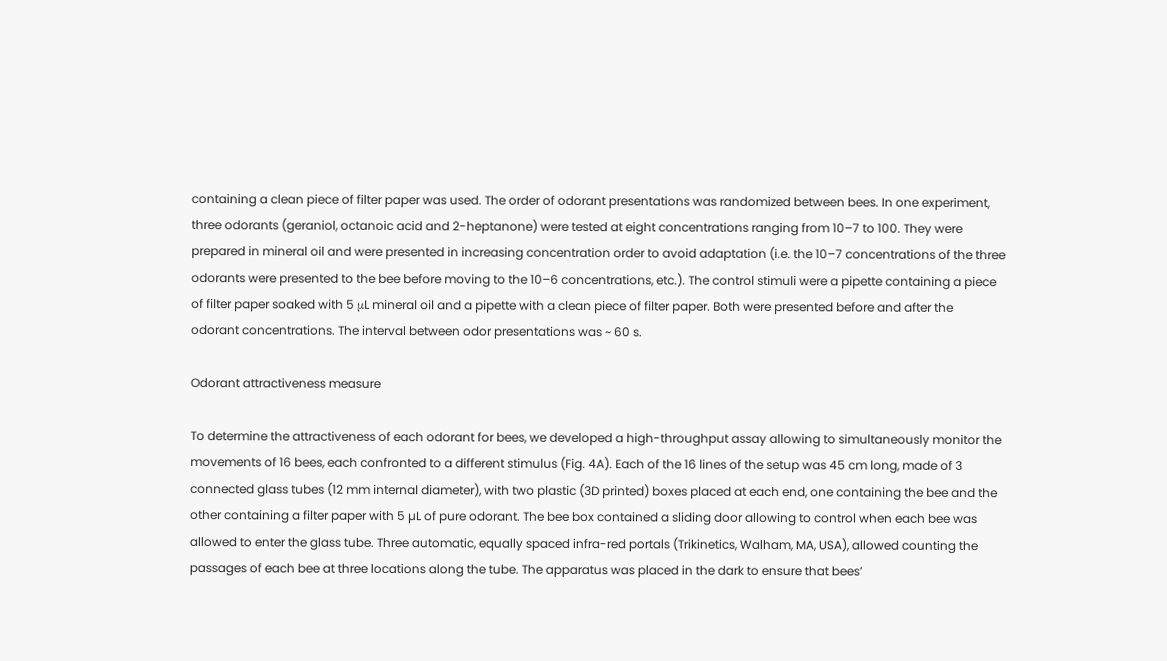containing a clean piece of filter paper was used. The order of odorant presentations was randomized between bees. In one experiment, three odorants (geraniol, octanoic acid and 2-heptanone) were tested at eight concentrations ranging from 10–7 to 100. They were prepared in mineral oil and were presented in increasing concentration order to avoid adaptation (i.e. the 10–7 concentrations of the three odorants were presented to the bee before moving to the 10–6 concentrations, etc.). The control stimuli were a pipette containing a piece of filter paper soaked with 5 μL mineral oil and a pipette with a clean piece of filter paper. Both were presented before and after the odorant concentrations. The interval between odor presentations was ~ 60 s.

Odorant attractiveness measure

To determine the attractiveness of each odorant for bees, we developed a high-throughput assay allowing to simultaneously monitor the movements of 16 bees, each confronted to a different stimulus (Fig. 4A). Each of the 16 lines of the setup was 45 cm long, made of 3 connected glass tubes (12 mm internal diameter), with two plastic (3D printed) boxes placed at each end, one containing the bee and the other containing a filter paper with 5 µL of pure odorant. The bee box contained a sliding door allowing to control when each bee was allowed to enter the glass tube. Three automatic, equally spaced infra-red portals (Trikinetics, Walham, MA, USA), allowed counting the passages of each bee at three locations along the tube. The apparatus was placed in the dark to ensure that bees’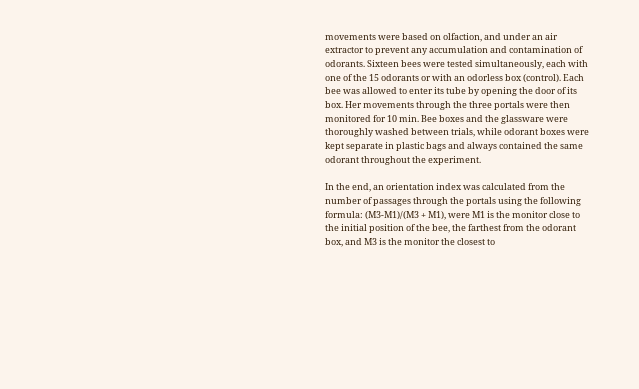movements were based on olfaction, and under an air extractor to prevent any accumulation and contamination of odorants. Sixteen bees were tested simultaneously, each with one of the 15 odorants or with an odorless box (control). Each bee was allowed to enter its tube by opening the door of its box. Her movements through the three portals were then monitored for 10 min. Bee boxes and the glassware were thoroughly washed between trials, while odorant boxes were kept separate in plastic bags and always contained the same odorant throughout the experiment.

In the end, an orientation index was calculated from the number of passages through the portals using the following formula: (M3-M1)/(M3 + M1), were M1 is the monitor close to the initial position of the bee, the farthest from the odorant box, and M3 is the monitor the closest to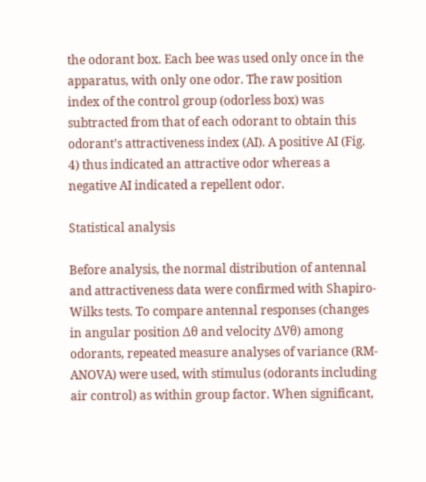the odorant box. Each bee was used only once in the apparatus, with only one odor. The raw position index of the control group (odorless box) was subtracted from that of each odorant to obtain this odorant’s attractiveness index (AI). A positive AI (Fig. 4) thus indicated an attractive odor whereas a negative AI indicated a repellent odor.

Statistical analysis

Before analysis, the normal distribution of antennal and attractiveness data were confirmed with Shapiro-Wilks tests. To compare antennal responses (changes in angular position Δθ and velocity ΔVθ) among odorants, repeated measure analyses of variance (RM-ANOVA) were used, with stimulus (odorants including air control) as within group factor. When significant,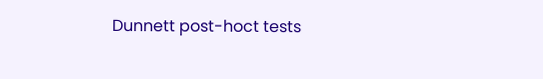Dunnett post-hoct tests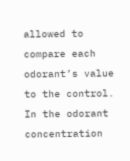allowed to compare each odorant’s value to the control. In the odorant concentration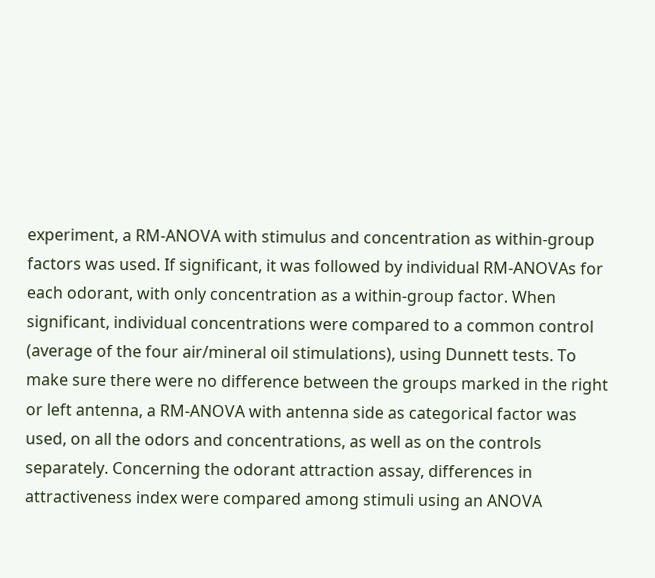experiment, a RM-ANOVA with stimulus and concentration as within-group factors was used. If significant, it was followed by individual RM-ANOVAs for each odorant, with only concentration as a within-group factor. When significant, individual concentrations were compared to a common control (average of the four air/mineral oil stimulations), using Dunnett tests. To make sure there were no difference between the groups marked in the right or left antenna, a RM-ANOVA with antenna side as categorical factor was used, on all the odors and concentrations, as well as on the controls separately. Concerning the odorant attraction assay, differences in attractiveness index were compared among stimuli using an ANOVA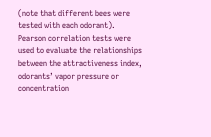(note that different bees were tested with each odorant). Pearson correlation tests were used to evaluate the relationships between the attractiveness index, odorants’ vapor pressure or concentration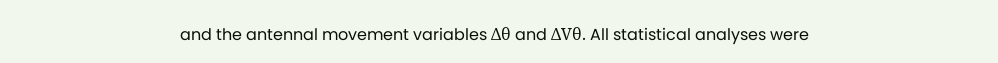and the antennal movement variables Δθ and ΔVθ. All statistical analyses were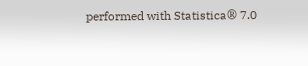performed with Statistica® 7.0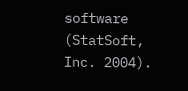software (StatSoft, Inc. 2004).